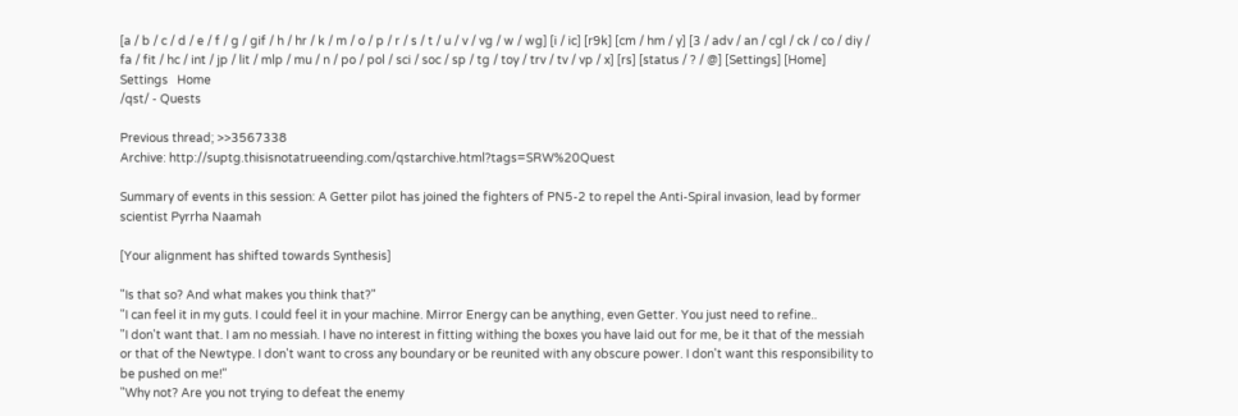[a / b / c / d / e / f / g / gif / h / hr / k / m / o / p / r / s / t / u / v / vg / w / wg] [i / ic] [r9k] [cm / hm / y] [3 / adv / an / cgl / ck / co / diy / fa / fit / hc / int / jp / lit / mlp / mu / n / po / pol / sci / soc / sp / tg / toy / trv / tv / vp / x] [rs] [status / ? / @] [Settings] [Home]
Settings   Home
/qst/ - Quests

Previous thread; >>3567338
Archive: http://suptg.thisisnotatrueending.com/qstarchive.html?tags=SRW%20Quest

Summary of events in this session: A Getter pilot has joined the fighters of PN5-2 to repel the Anti-Spiral invasion, lead by former scientist Pyrrha Naamah

[Your alignment has shifted towards Synthesis]

"Is that so? And what makes you think that?"
"I can feel it in my guts. I could feel it in your machine. Mirror Energy can be anything, even Getter. You just need to refine..
"I don't want that. I am no messiah. I have no interest in fitting withing the boxes you have laid out for me, be it that of the messiah or that of the Newtype. I don't want to cross any boundary or be reunited with any obscure power. I don't want this responsibility to be pushed on me!"
"Why not? Are you not trying to defeat the enemy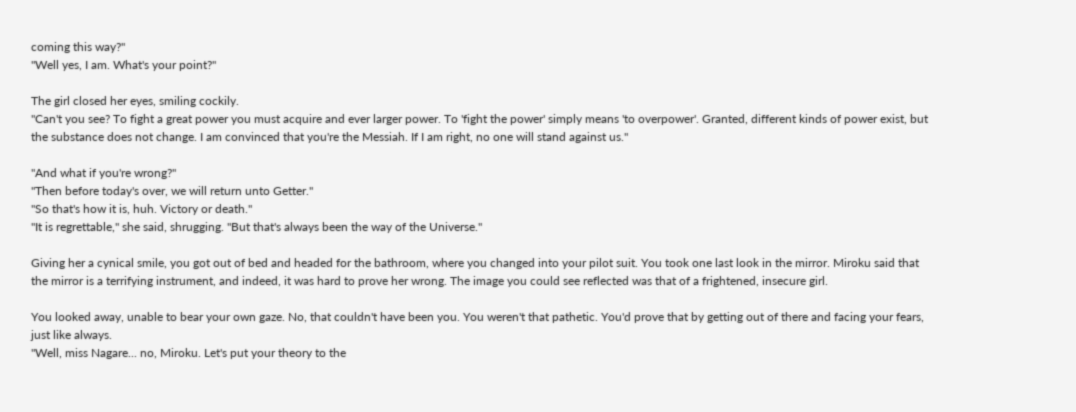coming this way?"
"Well yes, I am. What's your point?"

The girl closed her eyes, smiling cockily.
"Can't you see? To fight a great power you must acquire and ever larger power. To 'fight the power' simply means 'to overpower'. Granted, different kinds of power exist, but the substance does not change. I am convinced that you're the Messiah. If I am right, no one will stand against us."

"And what if you're wrong?"
"Then before today's over, we will return unto Getter."
"So that's how it is, huh. Victory or death."
"It is regrettable," she said, shrugging. "But that's always been the way of the Universe."

Giving her a cynical smile, you got out of bed and headed for the bathroom, where you changed into your pilot suit. You took one last look in the mirror. Miroku said that the mirror is a terrifying instrument, and indeed, it was hard to prove her wrong. The image you could see reflected was that of a frightened, insecure girl.

You looked away, unable to bear your own gaze. No, that couldn't have been you. You weren't that pathetic. You'd prove that by getting out of there and facing your fears, just like always.
"Well, miss Nagare... no, Miroku. Let's put your theory to the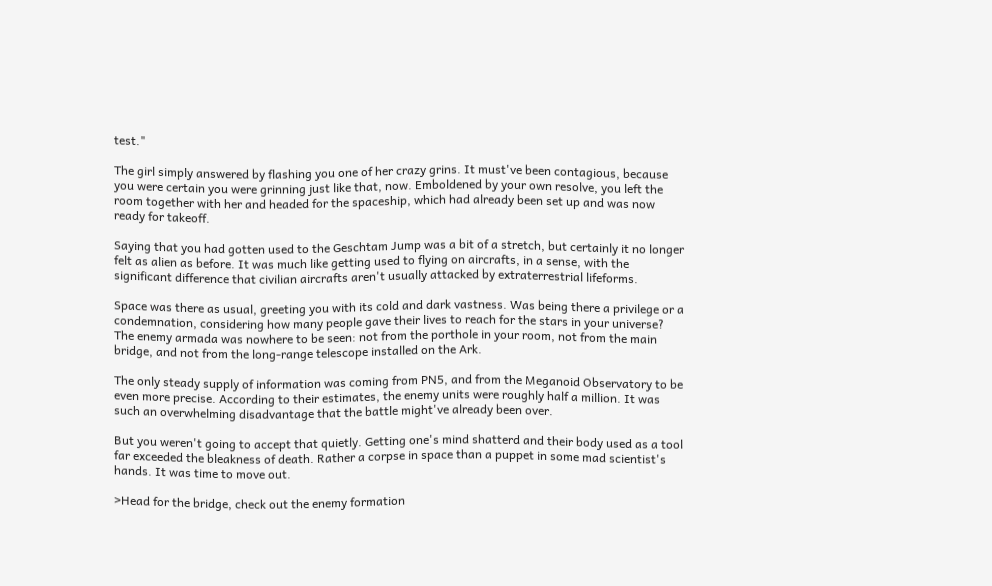test."

The girl simply answered by flashing you one of her crazy grins. It must've been contagious, because you were certain you were grinning just like that, now. Emboldened by your own resolve, you left the room together with her and headed for the spaceship, which had already been set up and was now ready for takeoff.

Saying that you had gotten used to the Geschtam Jump was a bit of a stretch, but certainly it no longer felt as alien as before. It was much like getting used to flying on aircrafts, in a sense, with the significant difference that civilian aircrafts aren't usually attacked by extraterrestrial lifeforms.

Space was there as usual, greeting you with its cold and dark vastness. Was being there a privilege or a condemnation, considering how many people gave their lives to reach for the stars in your universe?
The enemy armada was nowhere to be seen: not from the porthole in your room, not from the main bridge, and not from the long-range telescope installed on the Ark.

The only steady supply of information was coming from PN5, and from the Meganoid Observatory to be even more precise. According to their estimates, the enemy units were roughly half a million. It was such an overwhelming disadvantage that the battle might've already been over.

But you weren't going to accept that quietly. Getting one's mind shatterd and their body used as a tool far exceeded the bleakness of death. Rather a corpse in space than a puppet in some mad scientist's hands. It was time to move out.

>Head for the bridge, check out the enemy formation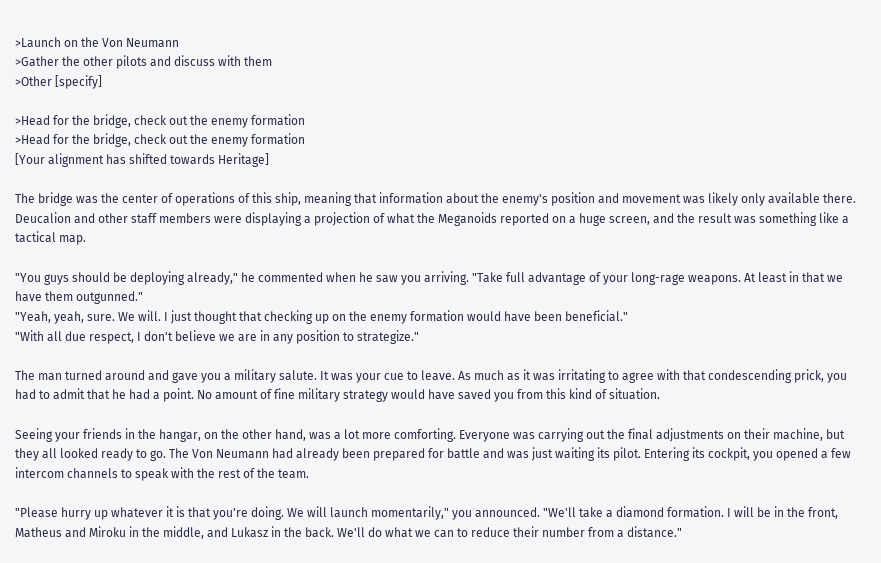>Launch on the Von Neumann
>Gather the other pilots and discuss with them
>Other [specify]

>Head for the bridge, check out the enemy formation
>Head for the bridge, check out the enemy formation
[Your alignment has shifted towards Heritage]

The bridge was the center of operations of this ship, meaning that information about the enemy's position and movement was likely only available there. Deucalion and other staff members were displaying a projection of what the Meganoids reported on a huge screen, and the result was something like a tactical map.

"You guys should be deploying already," he commented when he saw you arriving. "Take full advantage of your long-rage weapons. At least in that we have them outgunned."
"Yeah, yeah, sure. We will. I just thought that checking up on the enemy formation would have been beneficial."
"With all due respect, I don't believe we are in any position to strategize."

The man turned around and gave you a military salute. It was your cue to leave. As much as it was irritating to agree with that condescending prick, you had to admit that he had a point. No amount of fine military strategy would have saved you from this kind of situation.

Seeing your friends in the hangar, on the other hand, was a lot more comforting. Everyone was carrying out the final adjustments on their machine, but they all looked ready to go. The Von Neumann had already been prepared for battle and was just waiting its pilot. Entering its cockpit, you opened a few intercom channels to speak with the rest of the team.

"Please hurry up whatever it is that you're doing. We will launch momentarily," you announced. "We'll take a diamond formation. I will be in the front, Matheus and Miroku in the middle, and Lukasz in the back. We'll do what we can to reduce their number from a distance."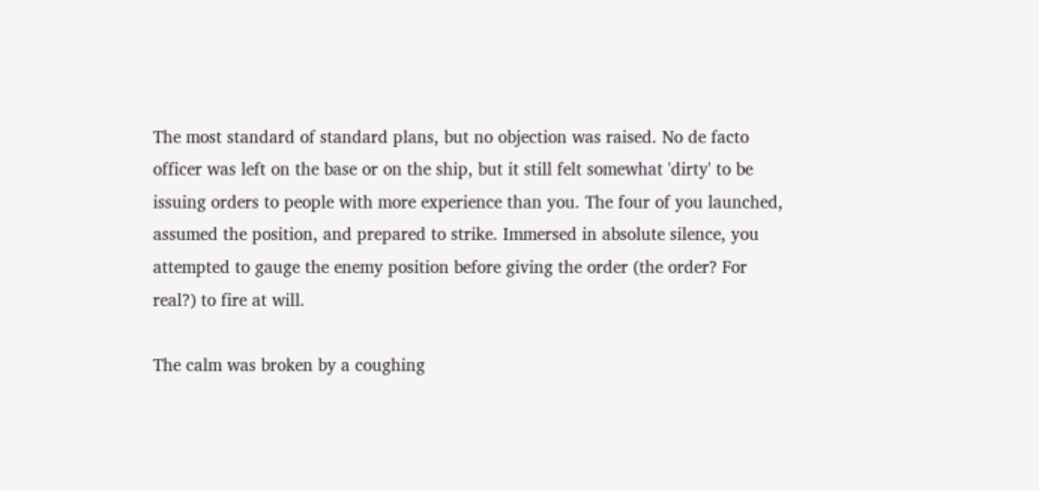The most standard of standard plans, but no objection was raised. No de facto officer was left on the base or on the ship, but it still felt somewhat 'dirty' to be issuing orders to people with more experience than you. The four of you launched, assumed the position, and prepared to strike. Immersed in absolute silence, you attempted to gauge the enemy position before giving the order (the order? For real?) to fire at will.

The calm was broken by a coughing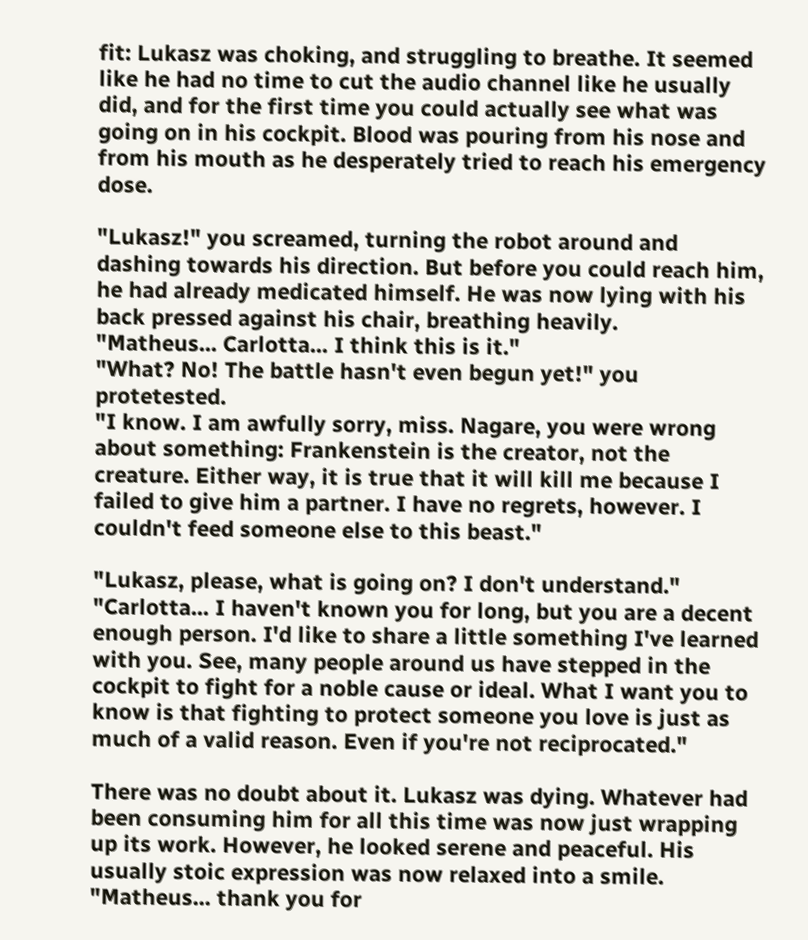fit: Lukasz was choking, and struggling to breathe. It seemed like he had no time to cut the audio channel like he usually did, and for the first time you could actually see what was going on in his cockpit. Blood was pouring from his nose and from his mouth as he desperately tried to reach his emergency dose.

"Lukasz!" you screamed, turning the robot around and dashing towards his direction. But before you could reach him, he had already medicated himself. He was now lying with his back pressed against his chair, breathing heavily.
"Matheus... Carlotta... I think this is it."
"What? No! The battle hasn't even begun yet!" you protetested.
"I know. I am awfully sorry, miss. Nagare, you were wrong about something: Frankenstein is the creator, not the creature. Either way, it is true that it will kill me because I failed to give him a partner. I have no regrets, however. I couldn't feed someone else to this beast."

"Lukasz, please, what is going on? I don't understand."
"Carlotta... I haven't known you for long, but you are a decent enough person. I'd like to share a little something I've learned with you. See, many people around us have stepped in the cockpit to fight for a noble cause or ideal. What I want you to know is that fighting to protect someone you love is just as much of a valid reason. Even if you're not reciprocated."

There was no doubt about it. Lukasz was dying. Whatever had been consuming him for all this time was now just wrapping up its work. However, he looked serene and peaceful. His usually stoic expression was now relaxed into a smile.
"Matheus... thank you for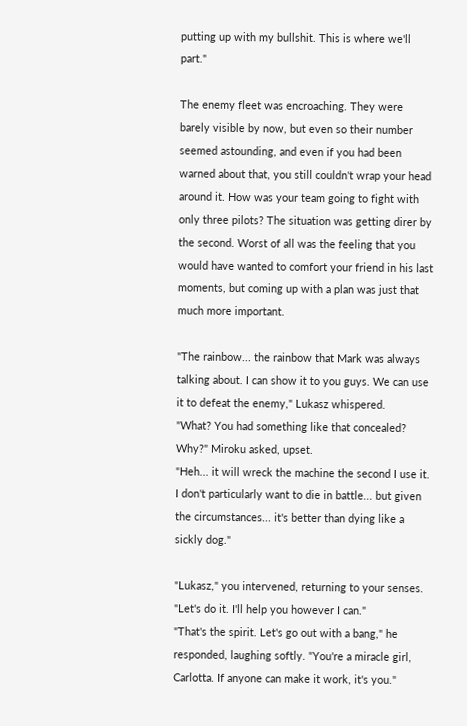putting up with my bullshit. This is where we'll part."

The enemy fleet was encroaching. They were barely visible by now, but even so their number seemed astounding, and even if you had been warned about that, you still couldn't wrap your head around it. How was your team going to fight with only three pilots? The situation was getting direr by the second. Worst of all was the feeling that you would have wanted to comfort your friend in his last moments, but coming up with a plan was just that much more important.

"The rainbow... the rainbow that Mark was always talking about. I can show it to you guys. We can use it to defeat the enemy," Lukasz whispered.
"What? You had something like that concealed? Why?" Miroku asked, upset.
"Heh... it will wreck the machine the second I use it. I don't particularly want to die in battle... but given the circumstances... it's better than dying like a sickly dog."

"Lukasz," you intervened, returning to your senses. "Let's do it. I'll help you however I can."
"That's the spirit. Let's go out with a bang," he responded, laughing softly. "You're a miracle girl, Carlotta. If anyone can make it work, it's you."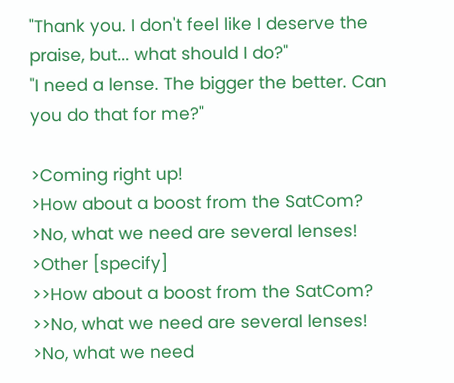"Thank you. I don't feel like I deserve the praise, but... what should I do?"
"I need a lense. The bigger the better. Can you do that for me?"

>Coming right up!
>How about a boost from the SatCom?
>No, what we need are several lenses!
>Other [specify]
>>How about a boost from the SatCom?
>>No, what we need are several lenses!
>No, what we need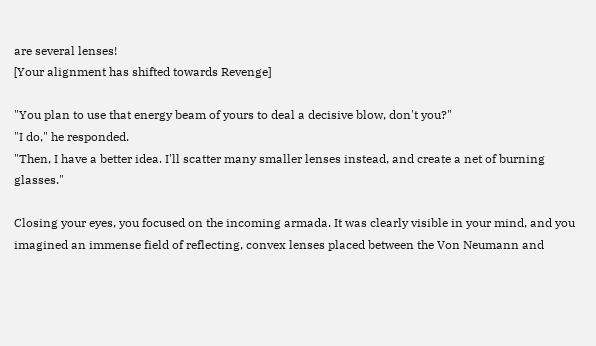are several lenses!
[Your alignment has shifted towards Revenge]

"You plan to use that energy beam of yours to deal a decisive blow, don't you?"
"I do," he responded.
"Then, I have a better idea. I'll scatter many smaller lenses instead, and create a net of burning glasses."

Closing your eyes, you focused on the incoming armada. It was clearly visible in your mind, and you imagined an immense field of reflecting, convex lenses placed between the Von Neumann and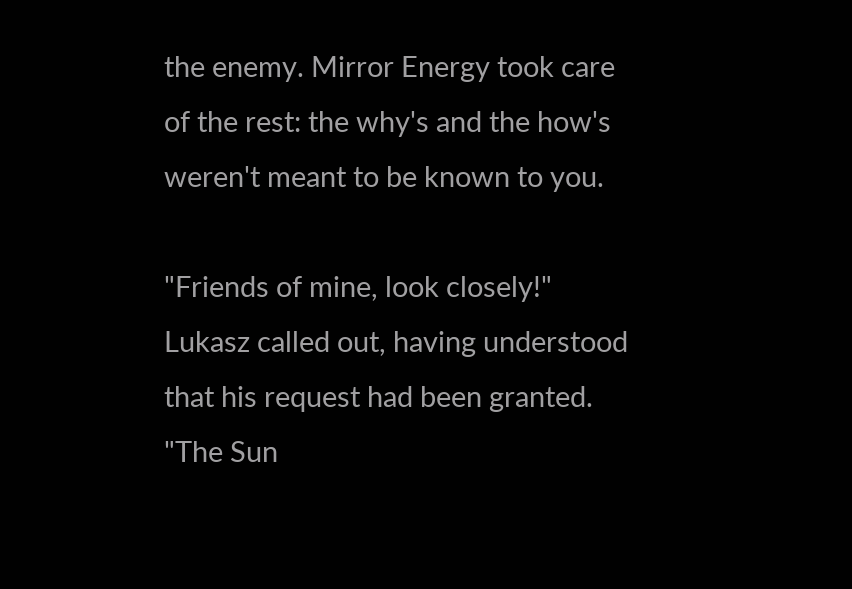the enemy. Mirror Energy took care of the rest: the why's and the how's weren't meant to be known to you.

"Friends of mine, look closely!" Lukasz called out, having understood that his request had been granted. "The Sun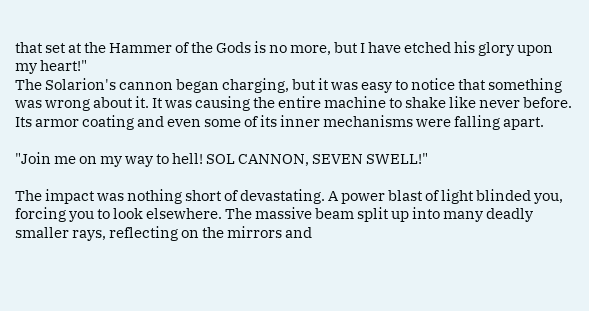that set at the Hammer of the Gods is no more, but I have etched his glory upon my heart!"
The Solarion's cannon began charging, but it was easy to notice that something was wrong about it. It was causing the entire machine to shake like never before. Its armor coating and even some of its inner mechanisms were falling apart.

"Join me on my way to hell! SOL CANNON, SEVEN SWELL!"

The impact was nothing short of devastating. A power blast of light blinded you, forcing you to look elsewhere. The massive beam split up into many deadly smaller rays, reflecting on the mirrors and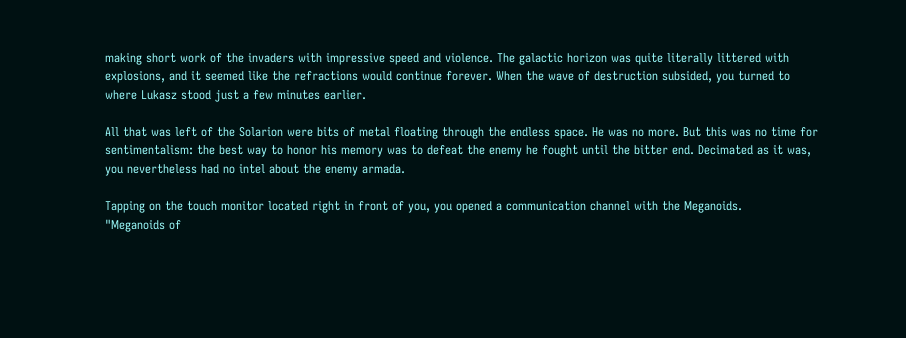making short work of the invaders with impressive speed and violence. The galactic horizon was quite literally littered with explosions, and it seemed like the refractions would continue forever. When the wave of destruction subsided, you turned to where Lukasz stood just a few minutes earlier.

All that was left of the Solarion were bits of metal floating through the endless space. He was no more. But this was no time for sentimentalism: the best way to honor his memory was to defeat the enemy he fought until the bitter end. Decimated as it was, you nevertheless had no intel about the enemy armada.

Tapping on the touch monitor located right in front of you, you opened a communication channel with the Meganoids.
"Meganoids of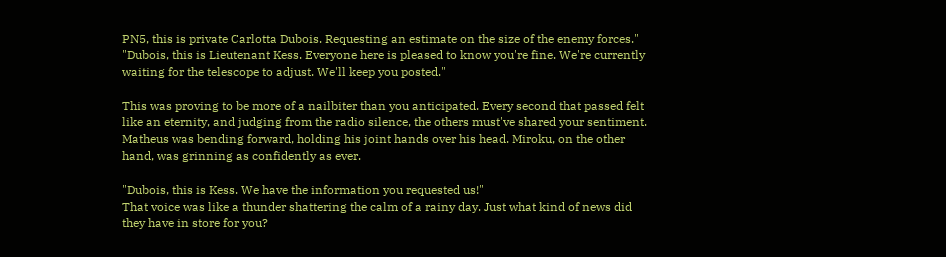PN5, this is private Carlotta Dubois. Requesting an estimate on the size of the enemy forces."
"Dubois, this is Lieutenant Kess. Everyone here is pleased to know you're fine. We're currently waiting for the telescope to adjust. We'll keep you posted."

This was proving to be more of a nailbiter than you anticipated. Every second that passed felt like an eternity, and judging from the radio silence, the others must've shared your sentiment. Matheus was bending forward, holding his joint hands over his head. Miroku, on the other hand, was grinning as confidently as ever.

"Dubois, this is Kess. We have the information you requested us!"
That voice was like a thunder shattering the calm of a rainy day. Just what kind of news did they have in store for you?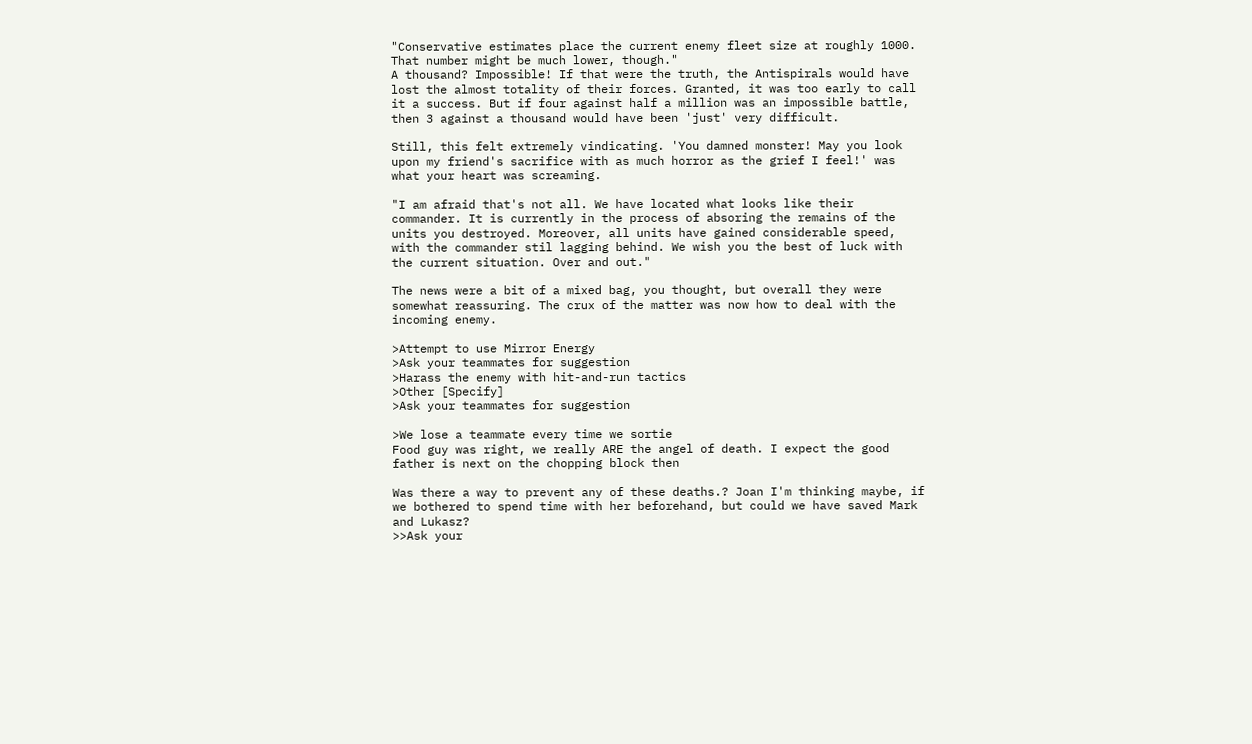"Conservative estimates place the current enemy fleet size at roughly 1000. That number might be much lower, though."
A thousand? Impossible! If that were the truth, the Antispirals would have lost the almost totality of their forces. Granted, it was too early to call it a success. But if four against half a million was an impossible battle, then 3 against a thousand would have been 'just' very difficult.

Still, this felt extremely vindicating. 'You damned monster! May you look upon my friend's sacrifice with as much horror as the grief I feel!' was what your heart was screaming.

"I am afraid that's not all. We have located what looks like their commander. It is currently in the process of absoring the remains of the units you destroyed. Moreover, all units have gained considerable speed, with the commander stil lagging behind. We wish you the best of luck with the current situation. Over and out."

The news were a bit of a mixed bag, you thought, but overall they were somewhat reassuring. The crux of the matter was now how to deal with the incoming enemy.

>Attempt to use Mirror Energy
>Ask your teammates for suggestion
>Harass the enemy with hit-and-run tactics
>Other [Specify]
>Ask your teammates for suggestion

>We lose a teammate every time we sortie
Food guy was right, we really ARE the angel of death. I expect the good father is next on the chopping block then

Was there a way to prevent any of these deaths.? Joan I'm thinking maybe, if we bothered to spend time with her beforehand, but could we have saved Mark and Lukasz?
>>Ask your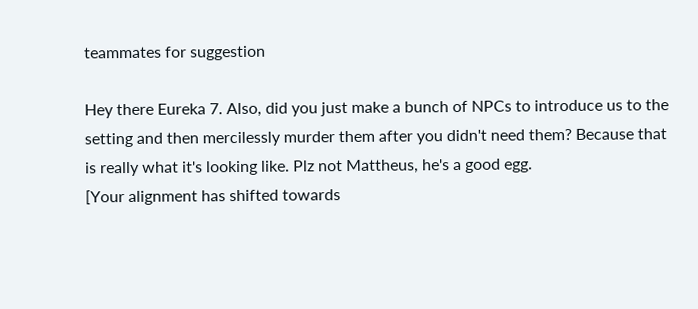teammates for suggestion

Hey there Eureka 7. Also, did you just make a bunch of NPCs to introduce us to the setting and then mercilessly murder them after you didn't need them? Because that is really what it's looking like. Plz not Mattheus, he's a good egg.
[Your alignment has shifted towards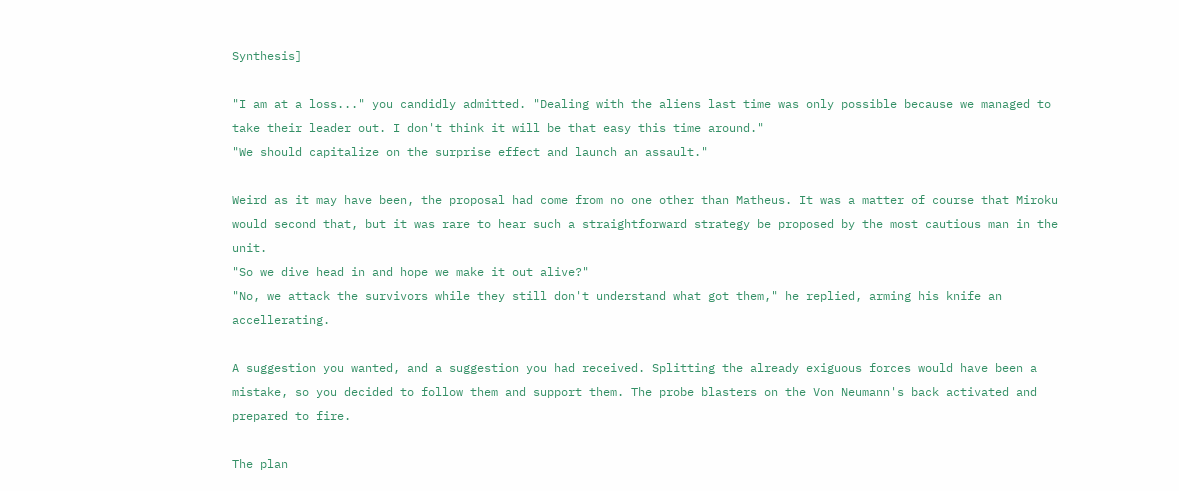Synthesis]

"I am at a loss..." you candidly admitted. "Dealing with the aliens last time was only possible because we managed to take their leader out. I don't think it will be that easy this time around."
"We should capitalize on the surprise effect and launch an assault."

Weird as it may have been, the proposal had come from no one other than Matheus. It was a matter of course that Miroku would second that, but it was rare to hear such a straightforward strategy be proposed by the most cautious man in the unit.
"So we dive head in and hope we make it out alive?"
"No, we attack the survivors while they still don't understand what got them," he replied, arming his knife an accellerating.

A suggestion you wanted, and a suggestion you had received. Splitting the already exiguous forces would have been a mistake, so you decided to follow them and support them. The probe blasters on the Von Neumann's back activated and prepared to fire.

The plan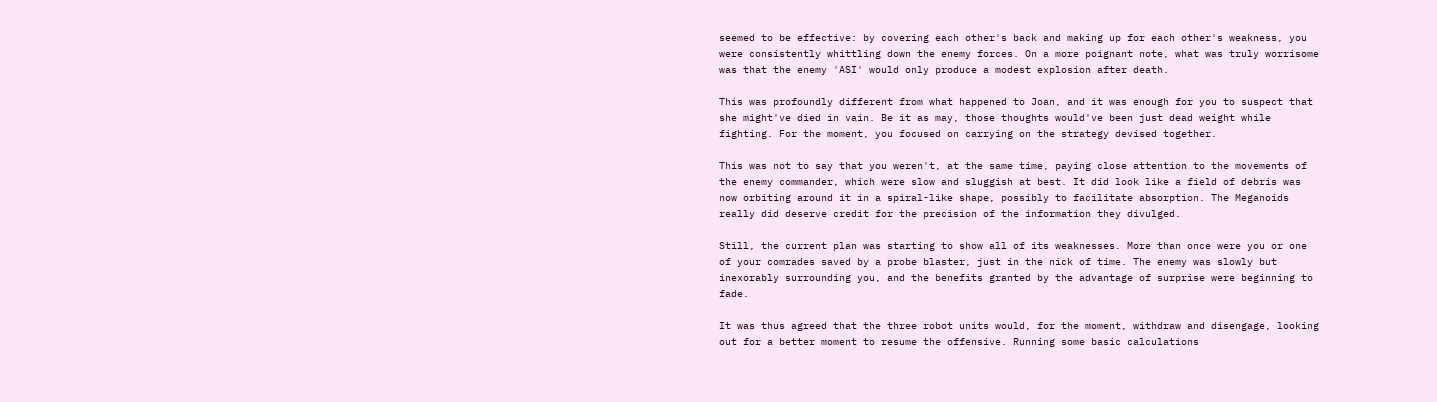seemed to be effective: by covering each other's back and making up for each other's weakness, you were consistently whittling down the enemy forces. On a more poignant note, what was truly worrisome was that the enemy 'ASI' would only produce a modest explosion after death.

This was profoundly different from what happened to Joan, and it was enough for you to suspect that she might've died in vain. Be it as may, those thoughts would've been just dead weight while fighting. For the moment, you focused on carrying on the strategy devised together.

This was not to say that you weren't, at the same time, paying close attention to the movements of the enemy commander, which were slow and sluggish at best. It did look like a field of debris was now orbiting around it in a spiral-like shape, possibly to facilitate absorption. The Meganoids really did deserve credit for the precision of the information they divulged.

Still, the current plan was starting to show all of its weaknesses. More than once were you or one of your comrades saved by a probe blaster, just in the nick of time. The enemy was slowly but inexorably surrounding you, and the benefits granted by the advantage of surprise were beginning to fade.

It was thus agreed that the three robot units would, for the moment, withdraw and disengage, looking out for a better moment to resume the offensive. Running some basic calculations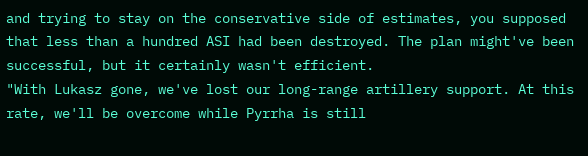and trying to stay on the conservative side of estimates, you supposed that less than a hundred ASI had been destroyed. The plan might've been successful, but it certainly wasn't efficient.
"With Lukasz gone, we've lost our long-range artillery support. At this rate, we'll be overcome while Pyrrha is still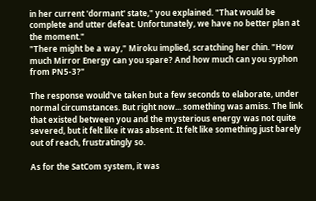in her current 'dormant' state," you explained. "That would be complete and utter defeat. Unfortunately, we have no better plan at the moment."
"There might be a way," Miroku implied, scratching her chin. "How much Mirror Energy can you spare? And how much can you syphon from PN5-3?"

The response would've taken but a few seconds to elaborate, under normal circumstances. But right now... something was amiss. The link that existed between you and the mysterious energy was not quite severed, but it felt like it was absent. It felt like something just barely out of reach, frustratingly so.

As for the SatCom system, it was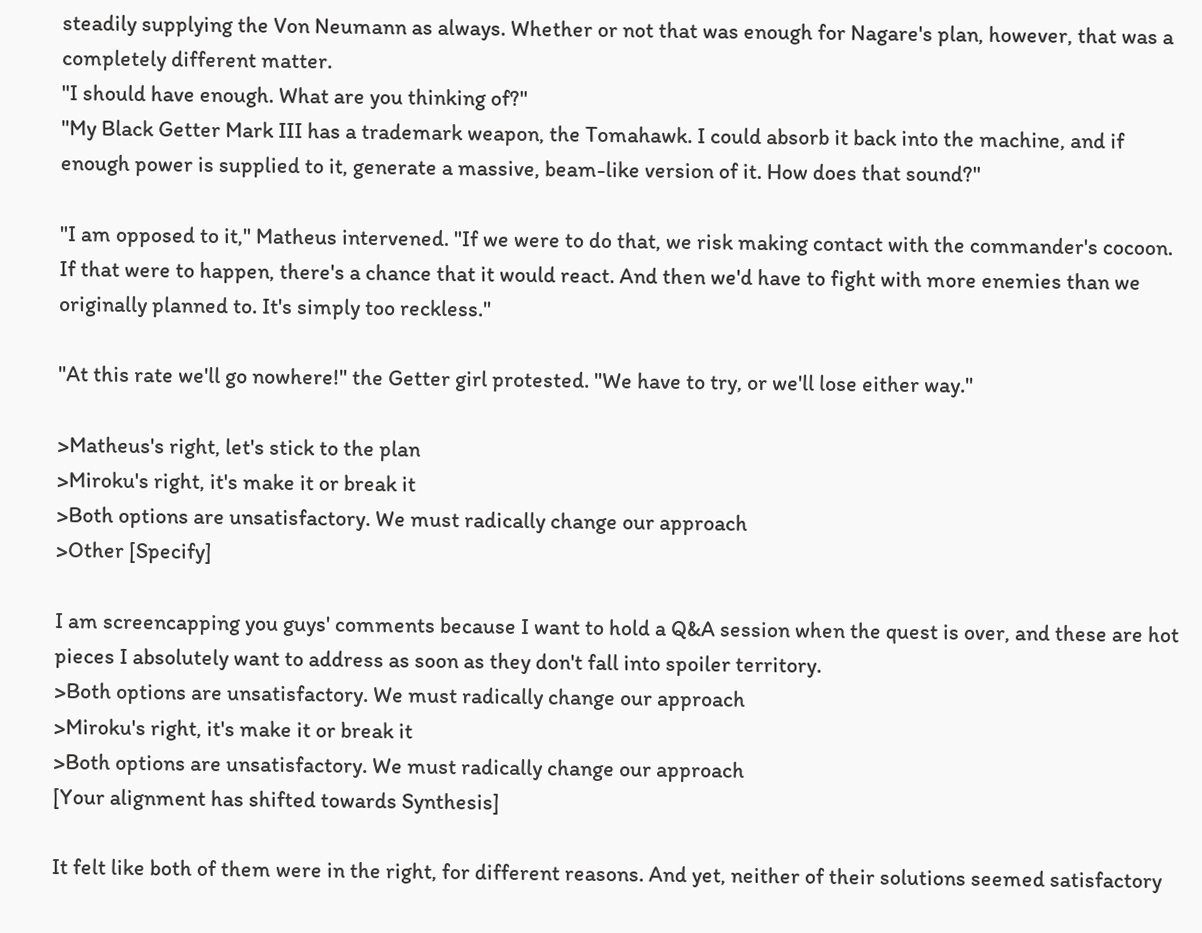steadily supplying the Von Neumann as always. Whether or not that was enough for Nagare's plan, however, that was a completely different matter.
"I should have enough. What are you thinking of?"
"My Black Getter Mark III has a trademark weapon, the Tomahawk. I could absorb it back into the machine, and if enough power is supplied to it, generate a massive, beam-like version of it. How does that sound?"

"I am opposed to it," Matheus intervened. "If we were to do that, we risk making contact with the commander's cocoon. If that were to happen, there's a chance that it would react. And then we'd have to fight with more enemies than we originally planned to. It's simply too reckless."

"At this rate we'll go nowhere!" the Getter girl protested. "We have to try, or we'll lose either way."

>Matheus's right, let's stick to the plan
>Miroku's right, it's make it or break it
>Both options are unsatisfactory. We must radically change our approach
>Other [Specify]

I am screencapping you guys' comments because I want to hold a Q&A session when the quest is over, and these are hot pieces I absolutely want to address as soon as they don't fall into spoiler territory.
>Both options are unsatisfactory. We must radically change our approach
>Miroku's right, it's make it or break it
>Both options are unsatisfactory. We must radically change our approach
[Your alignment has shifted towards Synthesis]

It felt like both of them were in the right, for different reasons. And yet, neither of their solutions seemed satisfactory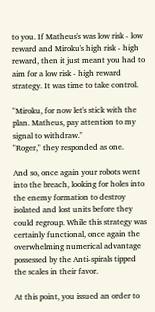to you. If Matheus's was low risk - low reward and Miroku's high risk - high reward, then it just meant you had to aim for a low risk - high reward strategy. It was time to take control.

"Miroku, for now let's stick with the plan. Matheus, pay attention to my signal to withdraw."
"Roger," they responded as one.

And so, once again your robots went into the breach, looking for holes into the enemy formation to destroy isolated and lost units before they could regroup. While this strategy was certainly functional, once again the overwhelming numerical advantage possessed by the Anti-spirals tipped the scales in their favor.

At this point, you issued an order to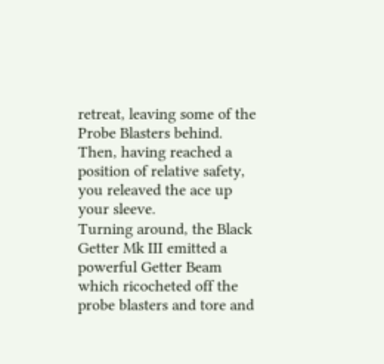retreat, leaving some of the Probe Blasters behind. Then, having reached a position of relative safety, you releaved the ace up your sleeve.
Turning around, the Black Getter Mk III emitted a powerful Getter Beam which ricocheted off the probe blasters and tore and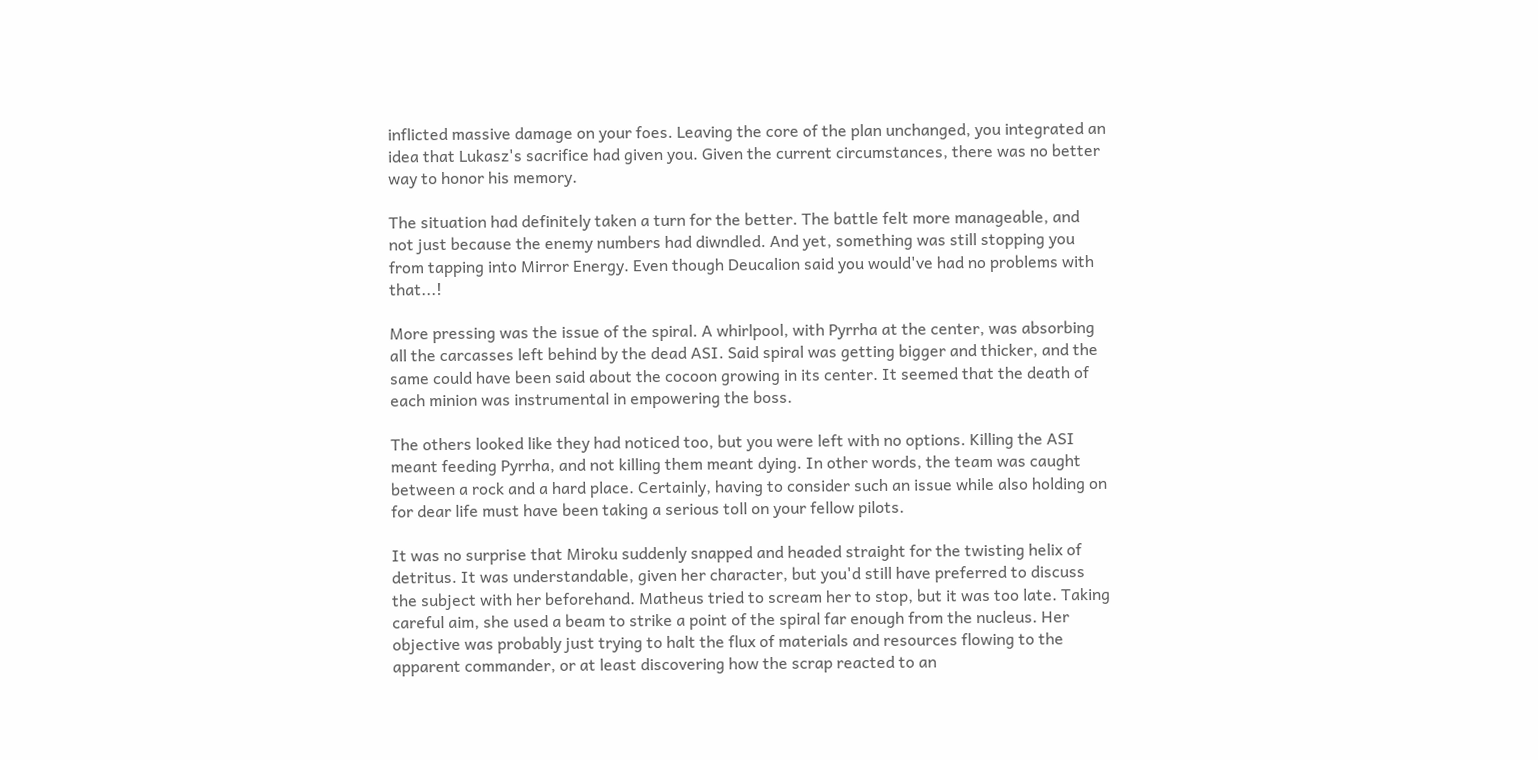inflicted massive damage on your foes. Leaving the core of the plan unchanged, you integrated an idea that Lukasz's sacrifice had given you. Given the current circumstances, there was no better way to honor his memory.

The situation had definitely taken a turn for the better. The battle felt more manageable, and not just because the enemy numbers had diwndled. And yet, something was still stopping you from tapping into Mirror Energy. Even though Deucalion said you would've had no problems with that...!

More pressing was the issue of the spiral. A whirlpool, with Pyrrha at the center, was absorbing all the carcasses left behind by the dead ASI. Said spiral was getting bigger and thicker, and the same could have been said about the cocoon growing in its center. It seemed that the death of each minion was instrumental in empowering the boss.

The others looked like they had noticed too, but you were left with no options. Killing the ASI meant feeding Pyrrha, and not killing them meant dying. In other words, the team was caught between a rock and a hard place. Certainly, having to consider such an issue while also holding on for dear life must have been taking a serious toll on your fellow pilots.

It was no surprise that Miroku suddenly snapped and headed straight for the twisting helix of detritus. It was understandable, given her character, but you'd still have preferred to discuss the subject with her beforehand. Matheus tried to scream her to stop, but it was too late. Taking careful aim, she used a beam to strike a point of the spiral far enough from the nucleus. Her objective was probably just trying to halt the flux of materials and resources flowing to the apparent commander, or at least discovering how the scrap reacted to an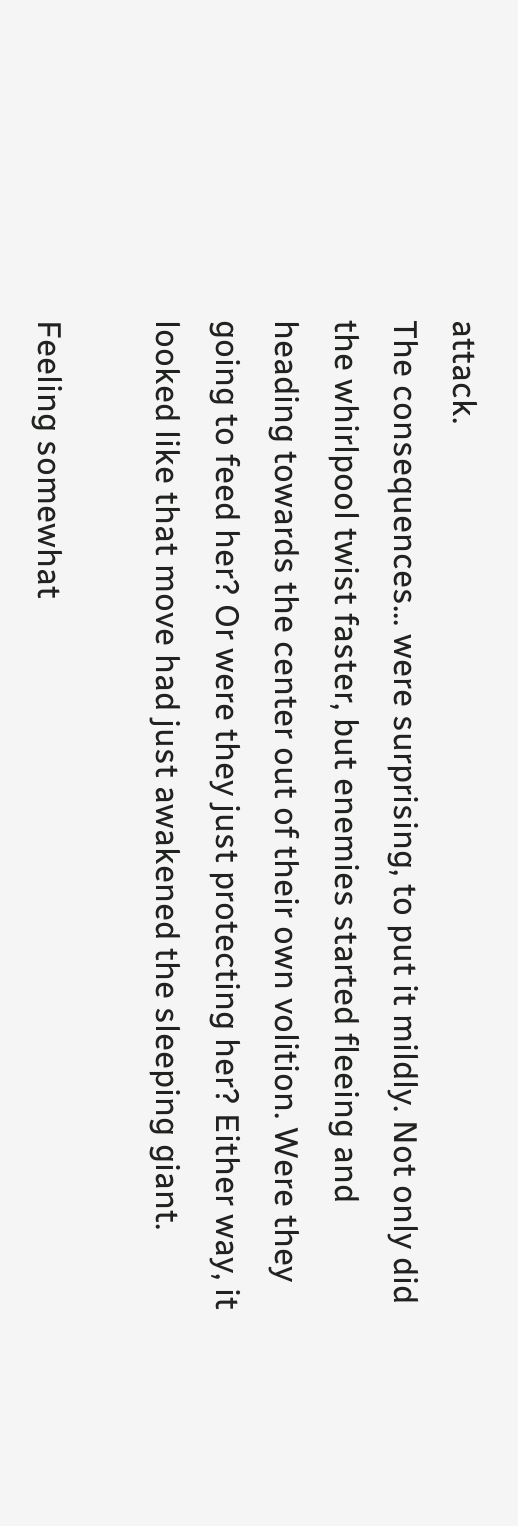attack.
The consequences... were surprising, to put it mildly. Not only did the whirlpool twist faster, but enemies started fleeing and heading towards the center out of their own volition. Were they going to feed her? Or were they just protecting her? Either way, it looked like that move had just awakened the sleeping giant.

Feeling somewhat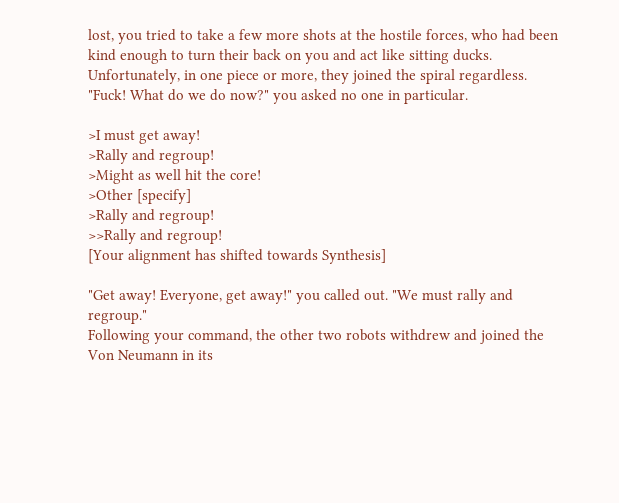lost, you tried to take a few more shots at the hostile forces, who had been kind enough to turn their back on you and act like sitting ducks. Unfortunately, in one piece or more, they joined the spiral regardless.
"Fuck! What do we do now?" you asked no one in particular.

>I must get away!
>Rally and regroup!
>Might as well hit the core!
>Other [specify]
>Rally and regroup!
>>Rally and regroup!
[Your alignment has shifted towards Synthesis]

"Get away! Everyone, get away!" you called out. "We must rally and regroup."
Following your command, the other two robots withdrew and joined the Von Neumann in its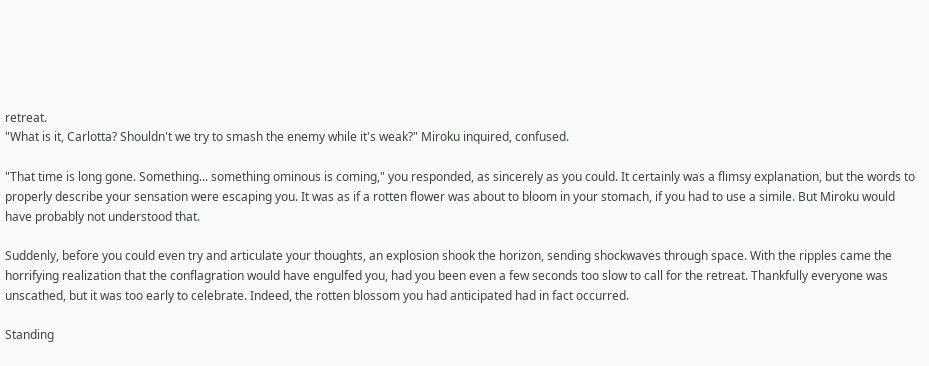retreat.
"What is it, Carlotta? Shouldn't we try to smash the enemy while it's weak?" Miroku inquired, confused.

"That time is long gone. Something... something ominous is coming," you responded, as sincerely as you could. It certainly was a flimsy explanation, but the words to properly describe your sensation were escaping you. It was as if a rotten flower was about to bloom in your stomach, if you had to use a simile. But Miroku would have probably not understood that.

Suddenly, before you could even try and articulate your thoughts, an explosion shook the horizon, sending shockwaves through space. With the ripples came the horrifying realization that the conflagration would have engulfed you, had you been even a few seconds too slow to call for the retreat. Thankfully everyone was unscathed, but it was too early to celebrate. Indeed, the rotten blossom you had anticipated had in fact occurred.

Standing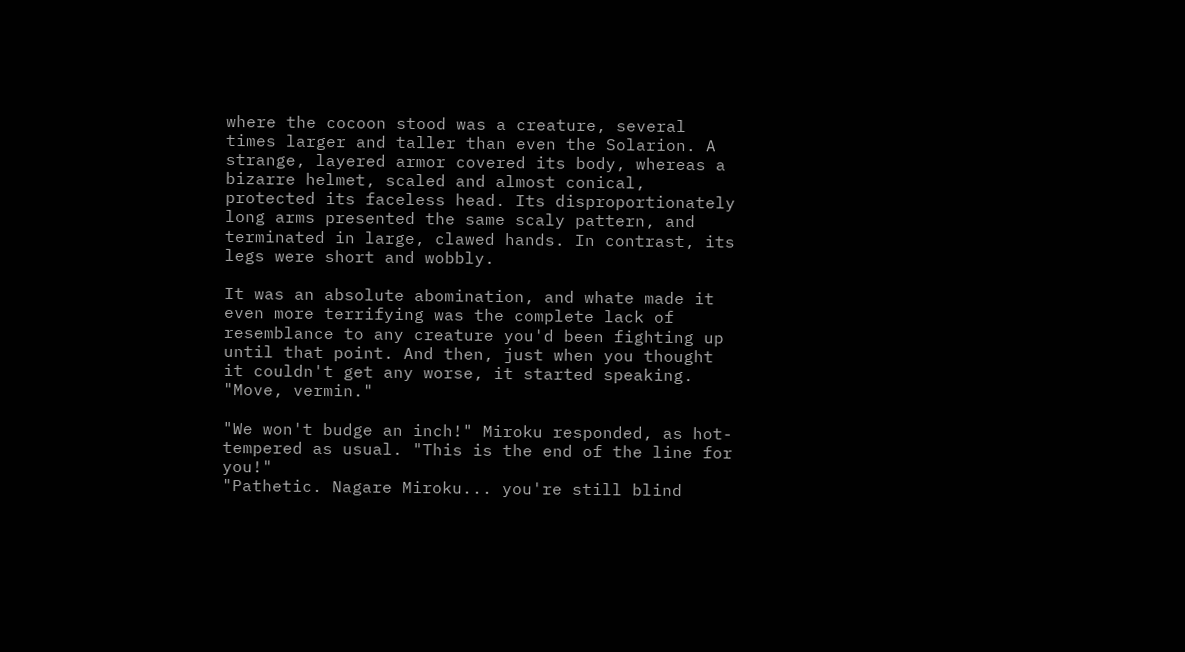where the cocoon stood was a creature, several times larger and taller than even the Solarion. A strange, layered armor covered its body, whereas a bizarre helmet, scaled and almost conical, protected its faceless head. Its disproportionately long arms presented the same scaly pattern, and terminated in large, clawed hands. In contrast, its legs were short and wobbly.

It was an absolute abomination, and whate made it even more terrifying was the complete lack of resemblance to any creature you'd been fighting up until that point. And then, just when you thought it couldn't get any worse, it started speaking.
"Move, vermin."

"We won't budge an inch!" Miroku responded, as hot-tempered as usual. "This is the end of the line for you!"
"Pathetic. Nagare Miroku... you're still blind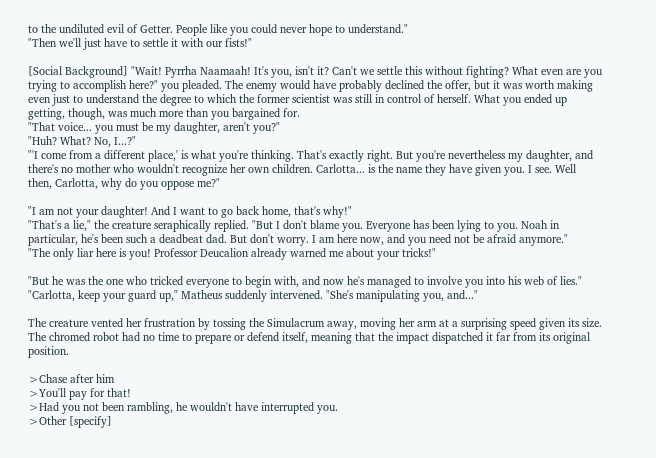to the undiluted evil of Getter. People like you could never hope to understand."
"Then we'll just have to settle it with our fists!"

[Social Background] "Wait! Pyrrha Naamaah! It's you, isn't it? Can't we settle this without fighting? What even are you trying to accomplish here?" you pleaded. The enemy would have probably declined the offer, but it was worth making even just to understand the degree to which the former scientist was still in control of herself. What you ended up getting, though, was much more than you bargained for.
"That voice... you must be my daughter, aren't you?"
"Huh? What? No, I...?"
"'I come from a different place,' is what you're thinking. That's exactly right. But you're nevertheless my daughter, and there's no mother who wouldn't recognize her own children. Carlotta... is the name they have given you. I see. Well then, Carlotta, why do you oppose me?"

"I am not your daughter! And I want to go back home, that's why!"
"That's a lie," the creature seraphically replied. "But I don't blame you. Everyone has been lying to you. Noah in particular, he's been such a deadbeat dad. But don't worry. I am here now, and you need not be afraid anymore."
"The only liar here is you! Professor Deucalion already warned me about your tricks!"

"But he was the one who tricked everyone to begin with, and now he's managed to involve you into his web of lies."
"Carlotta, keep your guard up," Matheus suddenly intervened. "She's manipulating you, and..."

The creature vented her frustration by tossing the Simulacrum away, moving her arm at a surprising speed given its size. The chromed robot had no time to prepare or defend itself, meaning that the impact dispatched it far from its original position.

>Chase after him
>You'll pay for that!
>Had you not been rambling, he wouldn't have interrupted you.
>Other [specify]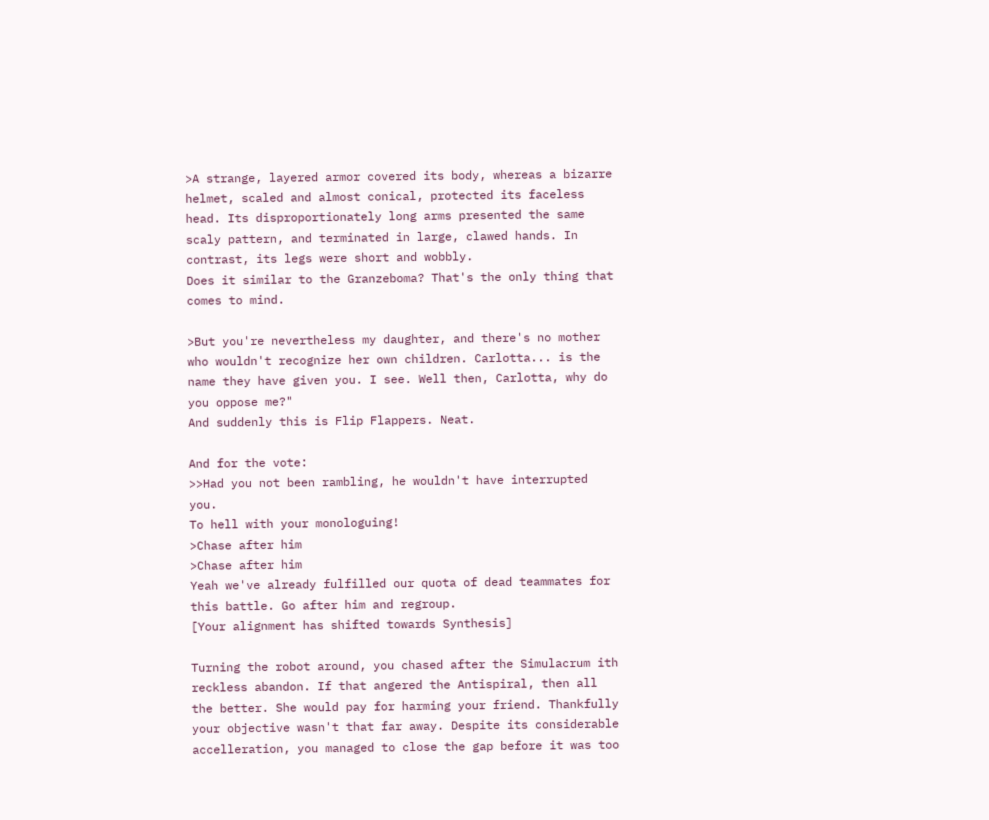>A strange, layered armor covered its body, whereas a bizarre helmet, scaled and almost conical, protected its faceless head. Its disproportionately long arms presented the same scaly pattern, and terminated in large, clawed hands. In contrast, its legs were short and wobbly.
Does it similar to the Granzeboma? That's the only thing that comes to mind.

>But you're nevertheless my daughter, and there's no mother who wouldn't recognize her own children. Carlotta... is the name they have given you. I see. Well then, Carlotta, why do you oppose me?"
And suddenly this is Flip Flappers. Neat.

And for the vote:
>>Had you not been rambling, he wouldn't have interrupted you.
To hell with your monologuing!
>Chase after him
>Chase after him
Yeah we've already fulfilled our quota of dead teammates for this battle. Go after him and regroup.
[Your alignment has shifted towards Synthesis]

Turning the robot around, you chased after the Simulacrum ith reckless abandon. If that angered the Antispiral, then all the better. She would pay for harming your friend. Thankfully your objective wasn't that far away. Despite its considerable accelleration, you managed to close the gap before it was too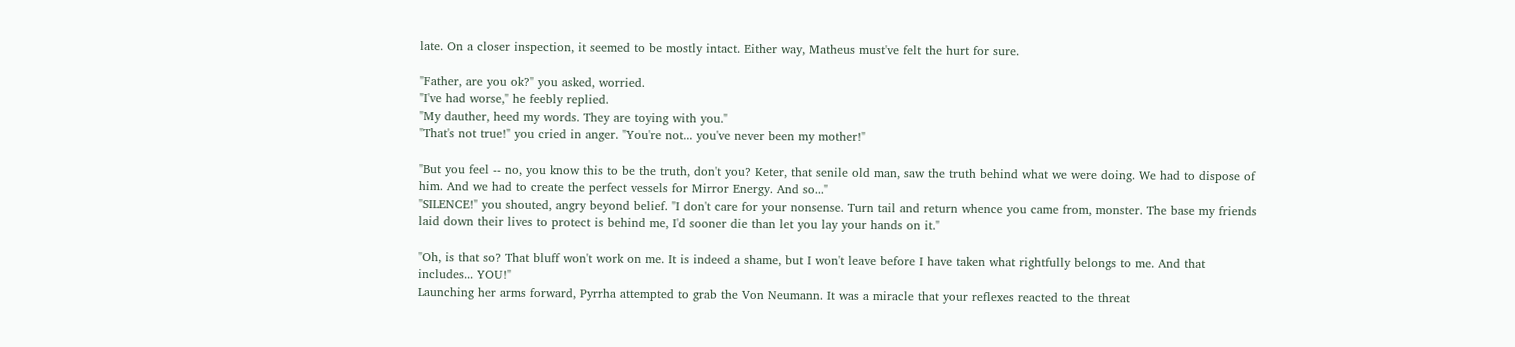late. On a closer inspection, it seemed to be mostly intact. Either way, Matheus must've felt the hurt for sure.

"Father, are you ok?" you asked, worried.
"I've had worse," he feebly replied.
"My dauther, heed my words. They are toying with you."
"That's not true!" you cried in anger. "You're not... you've never been my mother!"

"But you feel -- no, you know this to be the truth, don't you? Keter, that senile old man, saw the truth behind what we were doing. We had to dispose of him. And we had to create the perfect vessels for Mirror Energy. And so..."
"SILENCE!" you shouted, angry beyond belief. "I don't care for your nonsense. Turn tail and return whence you came from, monster. The base my friends laid down their lives to protect is behind me, I'd sooner die than let you lay your hands on it."

"Oh, is that so? That bluff won't work on me. It is indeed a shame, but I won't leave before I have taken what rightfully belongs to me. And that includes... YOU!"
Launching her arms forward, Pyrrha attempted to grab the Von Neumann. It was a miracle that your reflexes reacted to the threat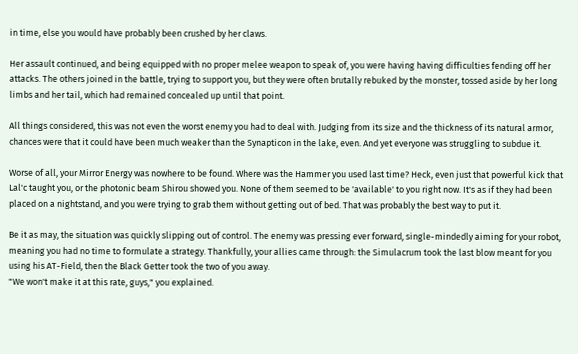in time, else you would have probably been crushed by her claws.

Her assault continued, and being equipped with no proper melee weapon to speak of, you were having having difficulties fending off her attacks. The others joined in the battle, trying to support you, but they were often brutally rebuked by the monster, tossed aside by her long limbs and her tail, which had remained concealed up until that point.

All things considered, this was not even the worst enemy you had to deal with. Judging from its size and the thickness of its natural armor, chances were that it could have been much weaker than the Synapticon in the lake, even. And yet everyone was struggling to subdue it.

Worse of all, your Mirror Energy was nowhere to be found. Where was the Hammer you used last time? Heck, even just that powerful kick that Lal'c taught you, or the photonic beam Shirou showed you. None of them seemed to be 'available' to you right now. It's as if they had been placed on a nightstand, and you were trying to grab them without getting out of bed. That was probably the best way to put it.

Be it as may, the situation was quickly slipping out of control. The enemy was pressing ever forward, single-mindedly aiming for your robot, meaning you had no time to formulate a strategy. Thankfully, your allies came through: the Simulacrum took the last blow meant for you using his AT-Field, then the Black Getter took the two of you away.
"We won't make it at this rate, guys," you explained.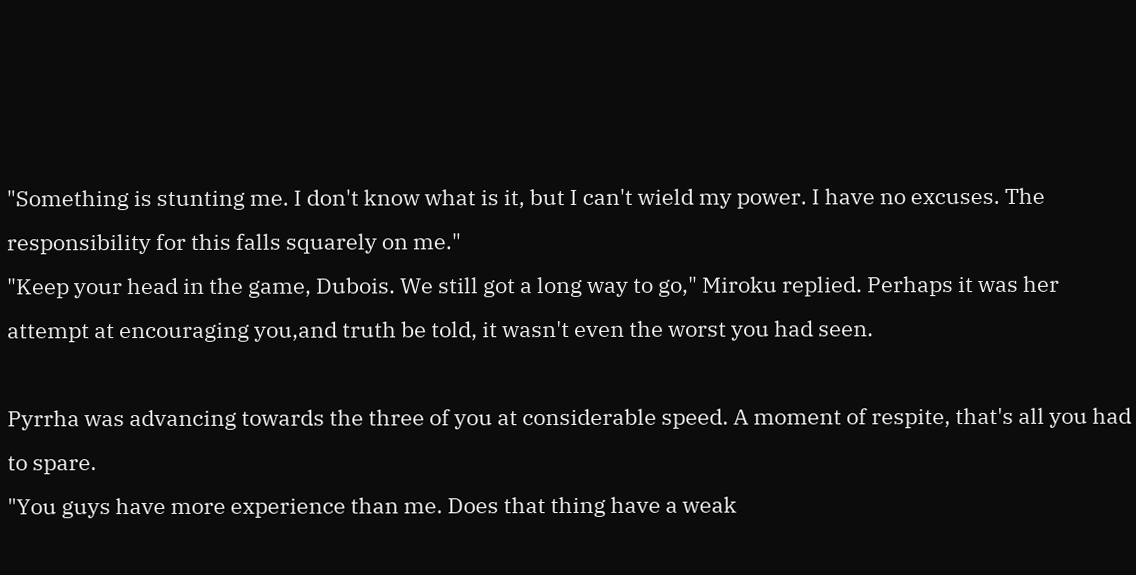"Something is stunting me. I don't know what is it, but I can't wield my power. I have no excuses. The responsibility for this falls squarely on me."
"Keep your head in the game, Dubois. We still got a long way to go," Miroku replied. Perhaps it was her attempt at encouraging you,and truth be told, it wasn't even the worst you had seen.

Pyrrha was advancing towards the three of you at considerable speed. A moment of respite, that's all you had to spare.
"You guys have more experience than me. Does that thing have a weak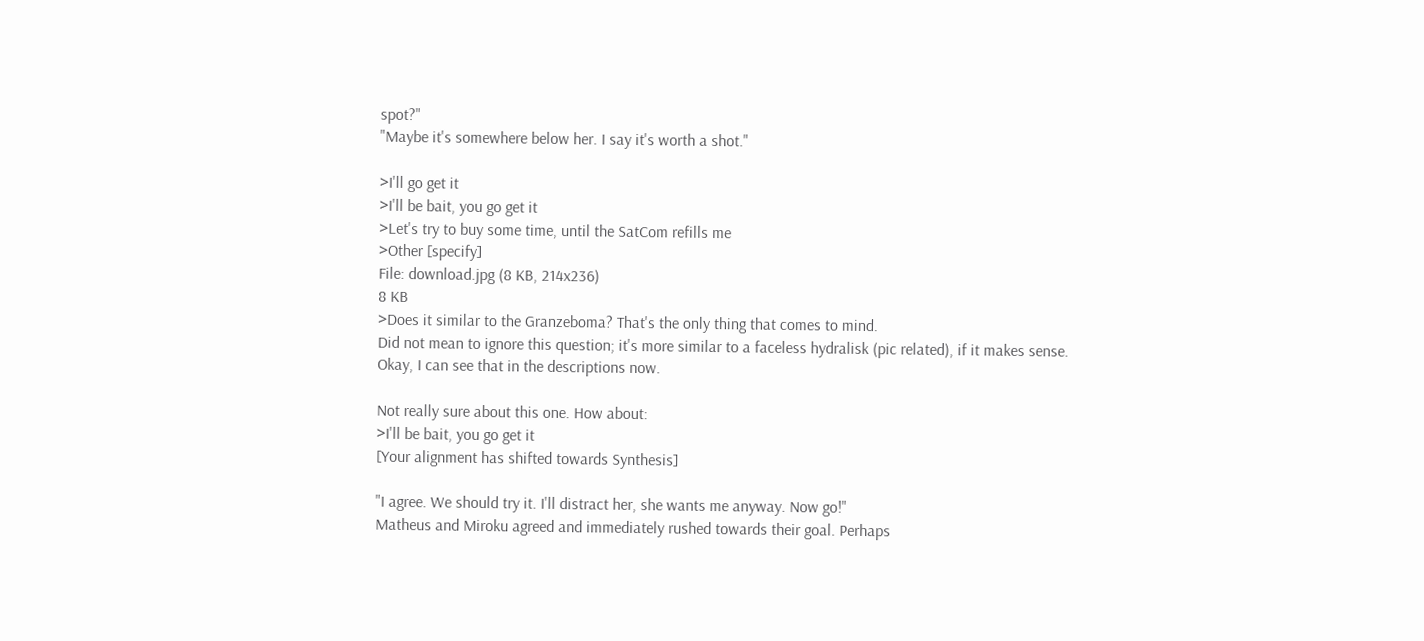spot?"
"Maybe it's somewhere below her. I say it's worth a shot."

>I'll go get it
>I'll be bait, you go get it
>Let's try to buy some time, until the SatCom refills me
>Other [specify]
File: download.jpg (8 KB, 214x236)
8 KB
>Does it similar to the Granzeboma? That's the only thing that comes to mind.
Did not mean to ignore this question; it's more similar to a faceless hydralisk (pic related), if it makes sense.
Okay, I can see that in the descriptions now.

Not really sure about this one. How about:
>I'll be bait, you go get it
[Your alignment has shifted towards Synthesis]

"I agree. We should try it. I'll distract her, she wants me anyway. Now go!"
Matheus and Miroku agreed and immediately rushed towards their goal. Perhaps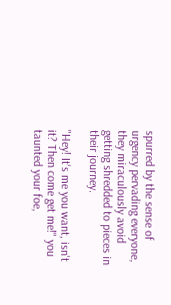spurred by the sense of urgency pervading everyone, they miraculously avoid getting shredded to pieces in their journey.

"Hey! It's me you want, isn't it? Then come get me!" you taunted your foe,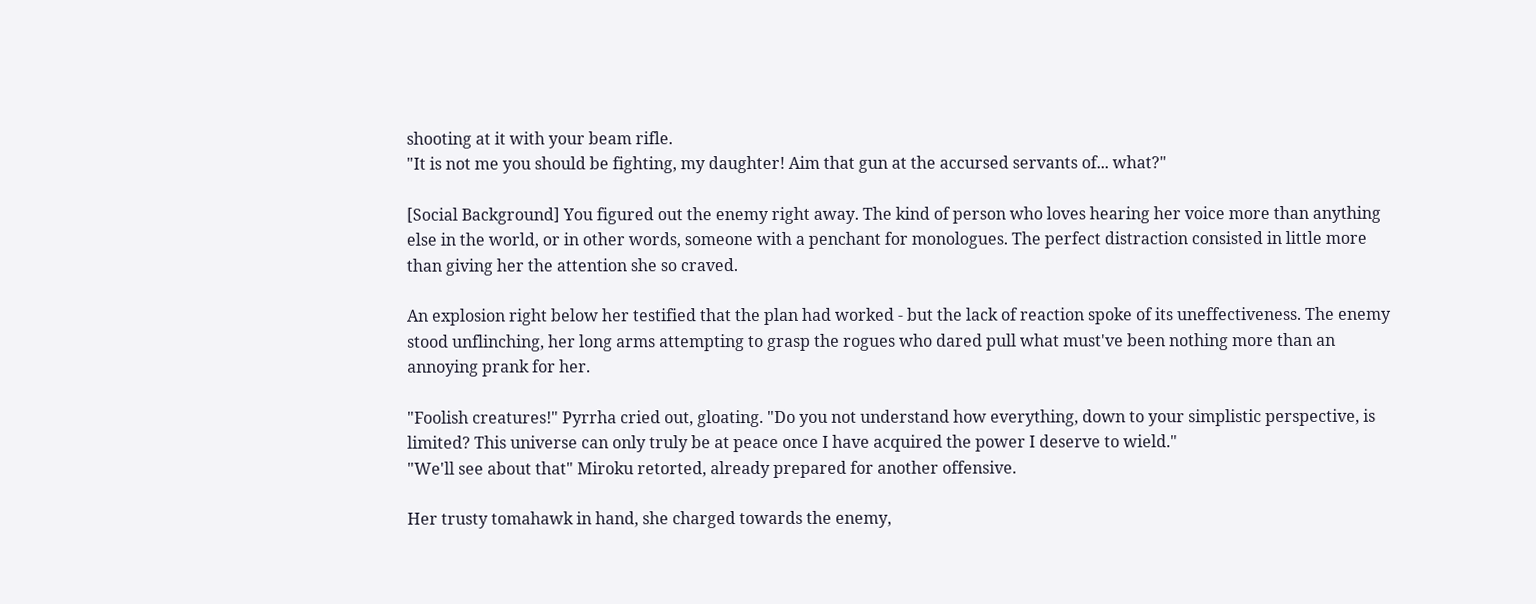shooting at it with your beam rifle.
"It is not me you should be fighting, my daughter! Aim that gun at the accursed servants of... what?"

[Social Background] You figured out the enemy right away. The kind of person who loves hearing her voice more than anything else in the world, or in other words, someone with a penchant for monologues. The perfect distraction consisted in little more than giving her the attention she so craved.

An explosion right below her testified that the plan had worked - but the lack of reaction spoke of its uneffectiveness. The enemy stood unflinching, her long arms attempting to grasp the rogues who dared pull what must've been nothing more than an annoying prank for her.

"Foolish creatures!" Pyrrha cried out, gloating. "Do you not understand how everything, down to your simplistic perspective, is limited? This universe can only truly be at peace once I have acquired the power I deserve to wield."
"We'll see about that" Miroku retorted, already prepared for another offensive.

Her trusty tomahawk in hand, she charged towards the enemy,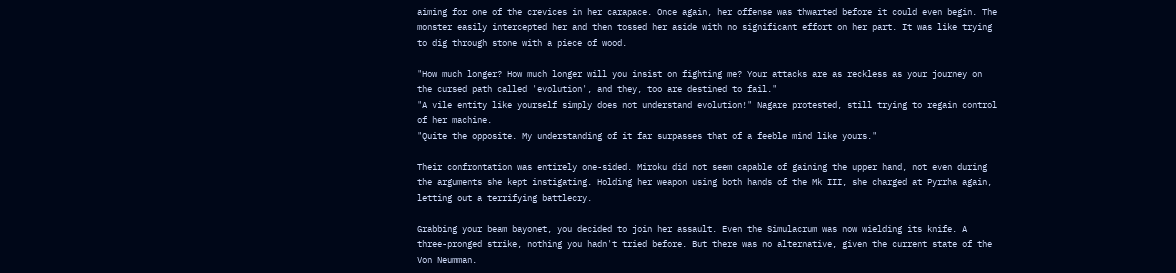aiming for one of the crevices in her carapace. Once again, her offense was thwarted before it could even begin. The monster easily intercepted her and then tossed her aside with no significant effort on her part. It was like trying to dig through stone with a piece of wood.

"How much longer? How much longer will you insist on fighting me? Your attacks are as reckless as your journey on the cursed path called 'evolution', and they, too are destined to fail."
"A vile entity like yourself simply does not understand evolution!" Nagare protested, still trying to regain control of her machine.
"Quite the opposite. My understanding of it far surpasses that of a feeble mind like yours."

Their confrontation was entirely one-sided. Miroku did not seem capable of gaining the upper hand, not even during the arguments she kept instigating. Holding her weapon using both hands of the Mk III, she charged at Pyrrha again, letting out a terrifying battlecry.

Grabbing your beam bayonet, you decided to join her assault. Even the Simulacrum was now wielding its knife. A three-pronged strike, nothing you hadn't tried before. But there was no alternative, given the current state of the Von Neumman.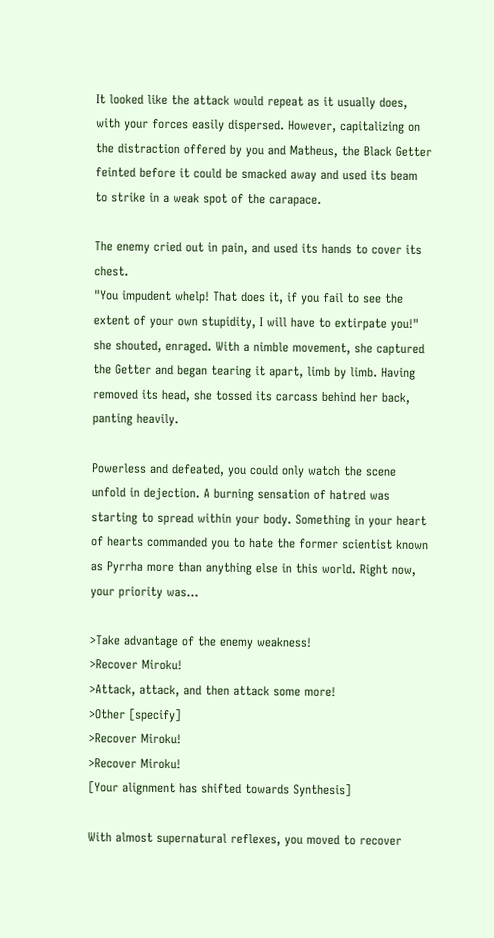It looked like the attack would repeat as it usually does, with your forces easily dispersed. However, capitalizing on the distraction offered by you and Matheus, the Black Getter feinted before it could be smacked away and used its beam to strike in a weak spot of the carapace.

The enemy cried out in pain, and used its hands to cover its chest.
"You impudent whelp! That does it, if you fail to see the extent of your own stupidity, I will have to extirpate you!" she shouted, enraged. With a nimble movement, she captured the Getter and began tearing it apart, limb by limb. Having removed its head, she tossed its carcass behind her back, panting heavily.

Powerless and defeated, you could only watch the scene unfold in dejection. A burning sensation of hatred was starting to spread within your body. Something in your heart of hearts commanded you to hate the former scientist known as Pyrrha more than anything else in this world. Right now, your priority was...

>Take advantage of the enemy weakness!
>Recover Miroku!
>Attack, attack, and then attack some more!
>Other [specify]
>Recover Miroku!
>Recover Miroku!
[Your alignment has shifted towards Synthesis]

With almost supernatural reflexes, you moved to recover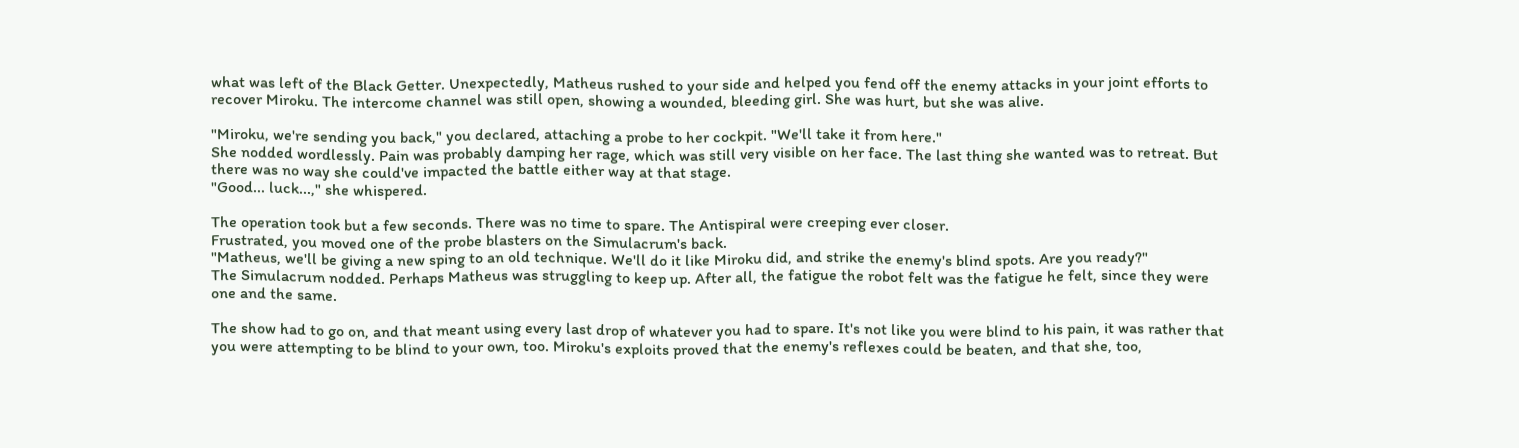what was left of the Black Getter. Unexpectedly, Matheus rushed to your side and helped you fend off the enemy attacks in your joint efforts to recover Miroku. The intercome channel was still open, showing a wounded, bleeding girl. She was hurt, but she was alive.

"Miroku, we're sending you back," you declared, attaching a probe to her cockpit. "We'll take it from here."
She nodded wordlessly. Pain was probably damping her rage, which was still very visible on her face. The last thing she wanted was to retreat. But there was no way she could've impacted the battle either way at that stage.
"Good... luck...," she whispered.

The operation took but a few seconds. There was no time to spare. The Antispiral were creeping ever closer.
Frustrated, you moved one of the probe blasters on the Simulacrum's back.
"Matheus, we'll be giving a new sping to an old technique. We'll do it like Miroku did, and strike the enemy's blind spots. Are you ready?"
The Simulacrum nodded. Perhaps Matheus was struggling to keep up. After all, the fatigue the robot felt was the fatigue he felt, since they were one and the same.

The show had to go on, and that meant using every last drop of whatever you had to spare. It's not like you were blind to his pain, it was rather that you were attempting to be blind to your own, too. Miroku's exploits proved that the enemy's reflexes could be beaten, and that she, too,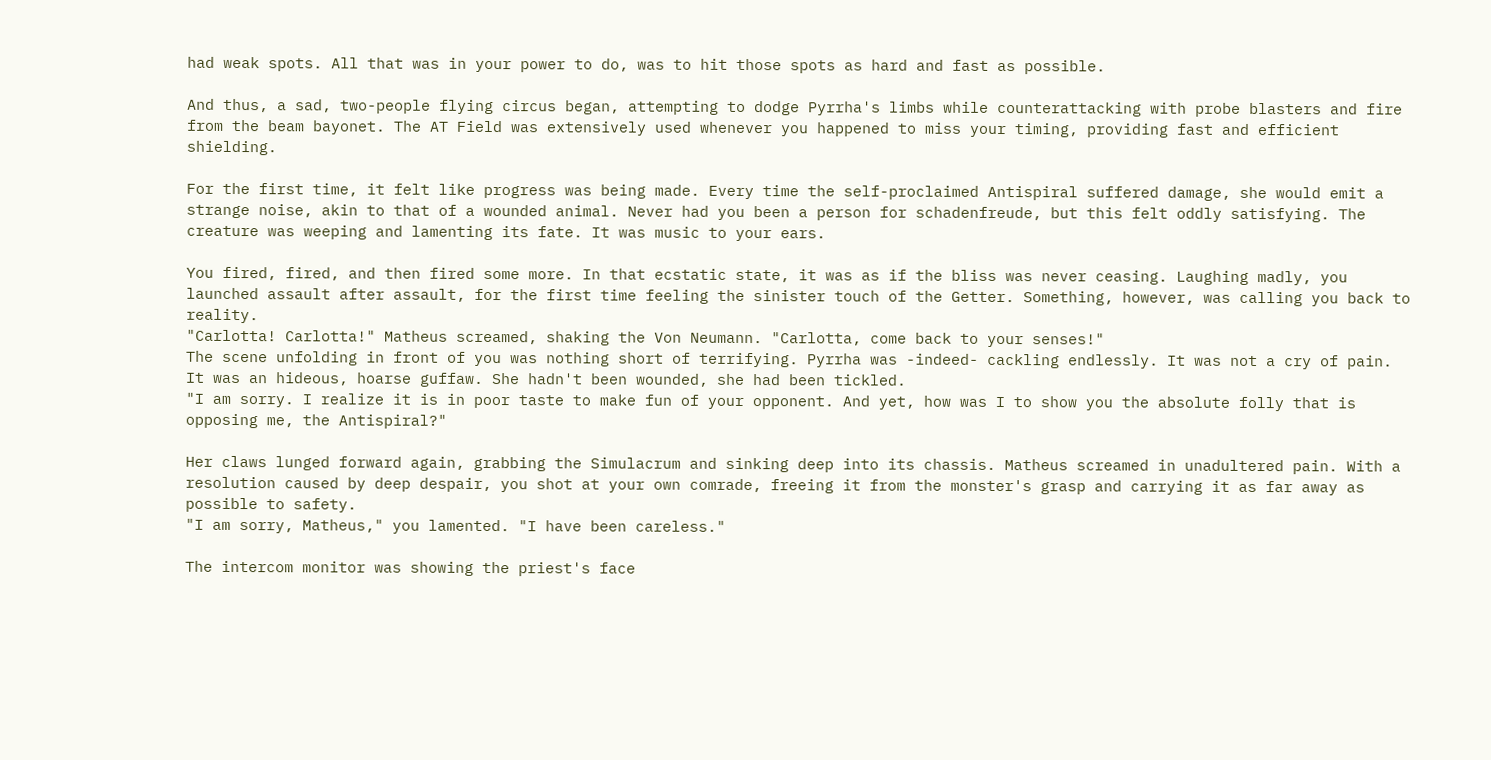had weak spots. All that was in your power to do, was to hit those spots as hard and fast as possible.

And thus, a sad, two-people flying circus began, attempting to dodge Pyrrha's limbs while counterattacking with probe blasters and fire from the beam bayonet. The AT Field was extensively used whenever you happened to miss your timing, providing fast and efficient shielding.

For the first time, it felt like progress was being made. Every time the self-proclaimed Antispiral suffered damage, she would emit a strange noise, akin to that of a wounded animal. Never had you been a person for schadenfreude, but this felt oddly satisfying. The creature was weeping and lamenting its fate. It was music to your ears.

You fired, fired, and then fired some more. In that ecstatic state, it was as if the bliss was never ceasing. Laughing madly, you launched assault after assault, for the first time feeling the sinister touch of the Getter. Something, however, was calling you back to reality.
"Carlotta! Carlotta!" Matheus screamed, shaking the Von Neumann. "Carlotta, come back to your senses!"
The scene unfolding in front of you was nothing short of terrifying. Pyrrha was -indeed- cackling endlessly. It was not a cry of pain. It was an hideous, hoarse guffaw. She hadn't been wounded, she had been tickled.
"I am sorry. I realize it is in poor taste to make fun of your opponent. And yet, how was I to show you the absolute folly that is opposing me, the Antispiral?"

Her claws lunged forward again, grabbing the Simulacrum and sinking deep into its chassis. Matheus screamed in unadultered pain. With a resolution caused by deep despair, you shot at your own comrade, freeing it from the monster's grasp and carrying it as far away as possible to safety.
"I am sorry, Matheus," you lamented. "I have been careless."

The intercom monitor was showing the priest's face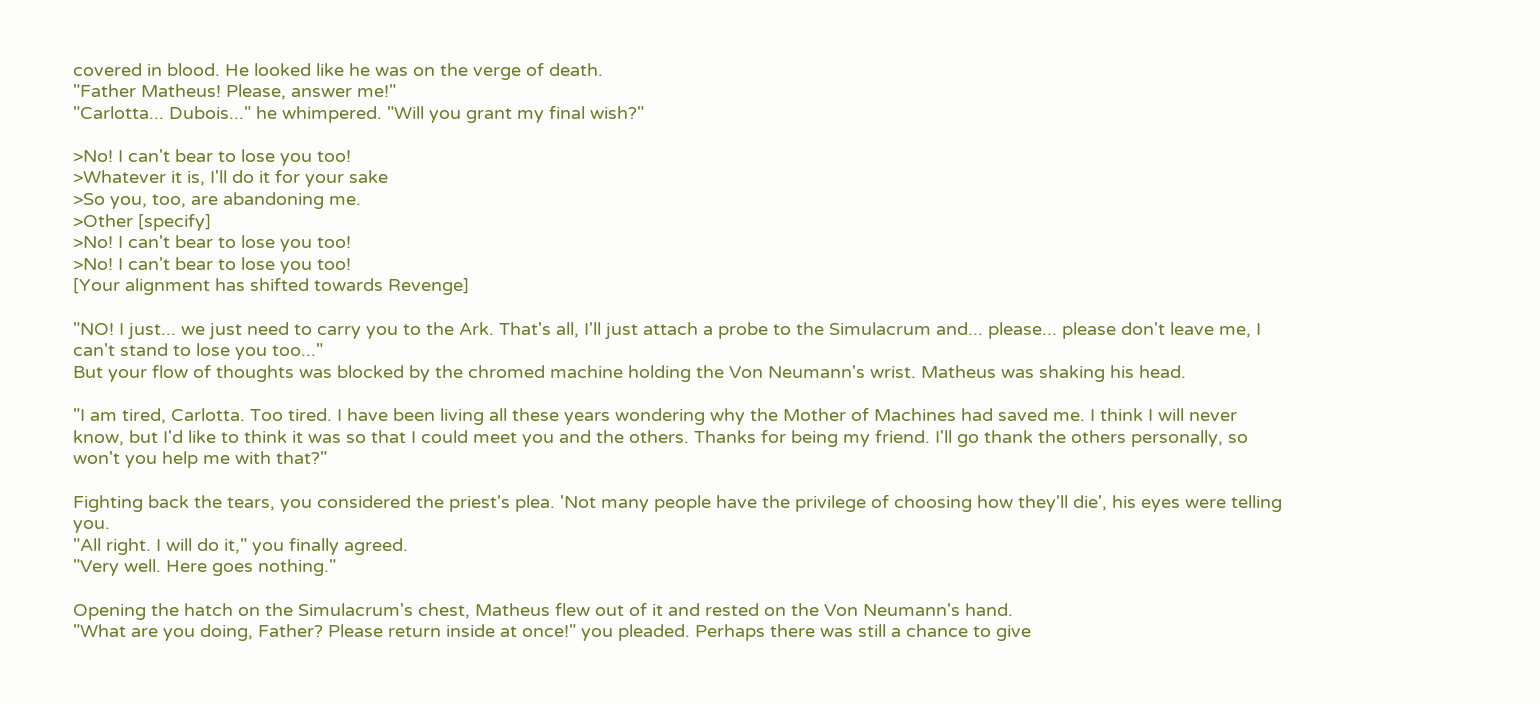covered in blood. He looked like he was on the verge of death.
"Father Matheus! Please, answer me!"
"Carlotta... Dubois..." he whimpered. "Will you grant my final wish?"

>No! I can't bear to lose you too!
>Whatever it is, I'll do it for your sake
>So you, too, are abandoning me.
>Other [specify]
>No! I can't bear to lose you too!
>No! I can't bear to lose you too!
[Your alignment has shifted towards Revenge]

"NO! I just... we just need to carry you to the Ark. That's all, I'll just attach a probe to the Simulacrum and... please... please don't leave me, I can't stand to lose you too..."
But your flow of thoughts was blocked by the chromed machine holding the Von Neumann's wrist. Matheus was shaking his head.

"I am tired, Carlotta. Too tired. I have been living all these years wondering why the Mother of Machines had saved me. I think I will never know, but I'd like to think it was so that I could meet you and the others. Thanks for being my friend. I'll go thank the others personally, so won't you help me with that?"

Fighting back the tears, you considered the priest's plea. 'Not many people have the privilege of choosing how they'll die', his eyes were telling you.
"All right. I will do it," you finally agreed.
"Very well. Here goes nothing."

Opening the hatch on the Simulacrum's chest, Matheus flew out of it and rested on the Von Neumann's hand.
"What are you doing, Father? Please return inside at once!" you pleaded. Perhaps there was still a chance to give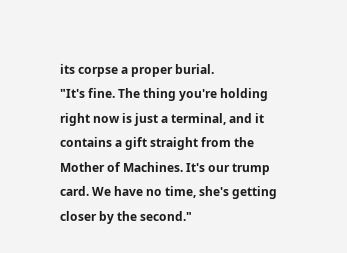its corpse a proper burial.
"It's fine. The thing you're holding right now is just a terminal, and it contains a gift straight from the Mother of Machines. It's our trump card. We have no time, she's getting closer by the second."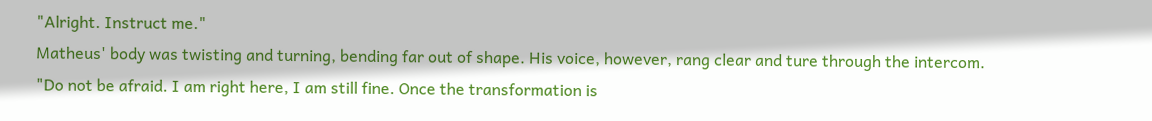"Alright. Instruct me."
Matheus' body was twisting and turning, bending far out of shape. His voice, however, rang clear and ture through the intercom.
"Do not be afraid. I am right here, I am still fine. Once the transformation is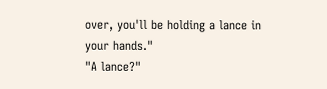over, you'll be holding a lance in your hands."
"A lance?"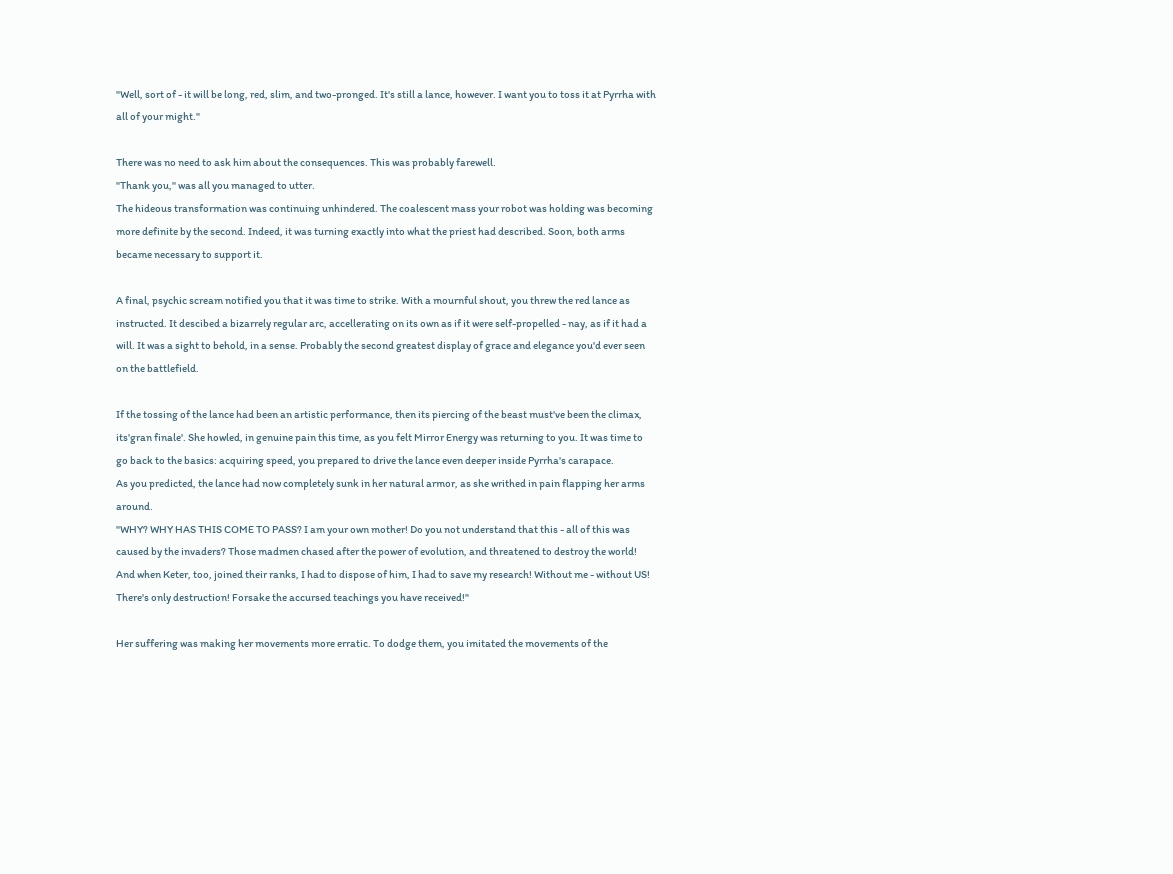"Well, sort of - it will be long, red, slim, and two-pronged. It's still a lance, however. I want you to toss it at Pyrrha with all of your might."

There was no need to ask him about the consequences. This was probably farewell.
"Thank you," was all you managed to utter.
The hideous transformation was continuing unhindered. The coalescent mass your robot was holding was becoming more definite by the second. Indeed, it was turning exactly into what the priest had described. Soon, both arms became necessary to support it.

A final, psychic scream notified you that it was time to strike. With a mournful shout, you threw the red lance as instructed. It descibed a bizarrely regular arc, accellerating on its own as if it were self-propelled - nay, as if it had a will. It was a sight to behold, in a sense. Probably the second greatest display of grace and elegance you'd ever seen on the battlefield.

If the tossing of the lance had been an artistic performance, then its piercing of the beast must've been the climax, its'gran finale'. She howled, in genuine pain this time, as you felt Mirror Energy was returning to you. It was time to go back to the basics: acquiring speed, you prepared to drive the lance even deeper inside Pyrrha's carapace.
As you predicted, the lance had now completely sunk in her natural armor, as she writhed in pain flapping her arms around.
"WHY? WHY HAS THIS COME TO PASS? I am your own mother! Do you not understand that this - all of this was caused by the invaders? Those madmen chased after the power of evolution, and threatened to destroy the world! And when Keter, too, joined their ranks, I had to dispose of him, I had to save my research! Without me - without US! There's only destruction! Forsake the accursed teachings you have received!"

Her suffering was making her movements more erratic. To dodge them, you imitated the movements of the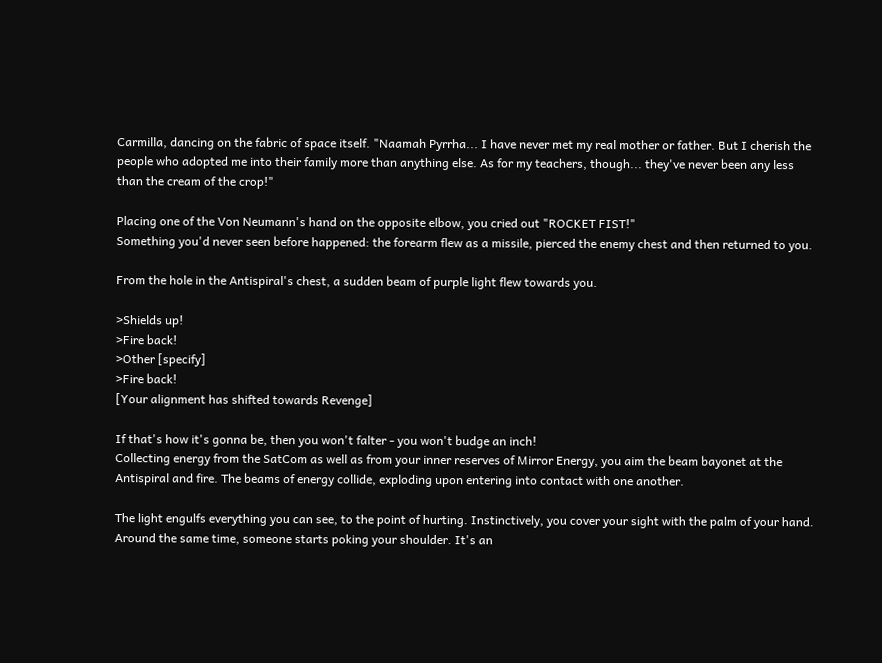Carmilla, dancing on the fabric of space itself. "Naamah Pyrrha... I have never met my real mother or father. But I cherish the people who adopted me into their family more than anything else. As for my teachers, though... they've never been any less than the cream of the crop!"

Placing one of the Von Neumann's hand on the opposite elbow, you cried out "ROCKET FIST!"
Something you'd never seen before happened: the forearm flew as a missile, pierced the enemy chest and then returned to you.

From the hole in the Antispiral's chest, a sudden beam of purple light flew towards you.

>Shields up!
>Fire back!
>Other [specify]
>Fire back!
[Your alignment has shifted towards Revenge]

If that's how it's gonna be, then you won't falter - you won't budge an inch!
Collecting energy from the SatCom as well as from your inner reserves of Mirror Energy, you aim the beam bayonet at the Antispiral and fire. The beams of energy collide, exploding upon entering into contact with one another.

The light engulfs everything you can see, to the point of hurting. Instinctively, you cover your sight with the palm of your hand. Around the same time, someone starts poking your shoulder. It's an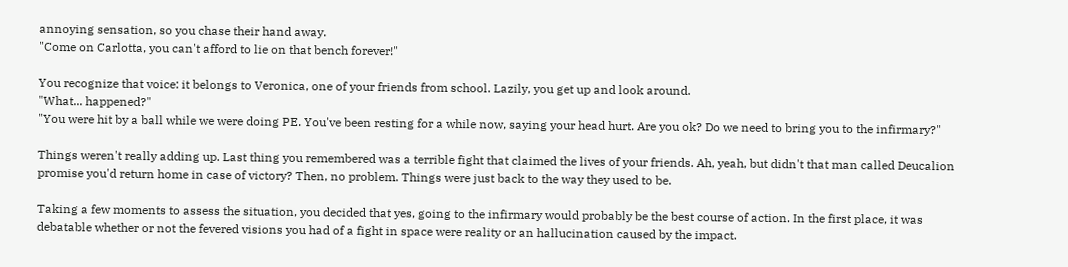annoying sensation, so you chase their hand away.
"Come on Carlotta, you can't afford to lie on that bench forever!"

You recognize that voice: it belongs to Veronica, one of your friends from school. Lazily, you get up and look around.
"What... happened?"
"You were hit by a ball while we were doing PE. You've been resting for a while now, saying your head hurt. Are you ok? Do we need to bring you to the infirmary?"

Things weren't really adding up. Last thing you remembered was a terrible fight that claimed the lives of your friends. Ah, yeah, but didn't that man called Deucalion promise you'd return home in case of victory? Then, no problem. Things were just back to the way they used to be.

Taking a few moments to assess the situation, you decided that yes, going to the infirmary would probably be the best course of action. In the first place, it was debatable whether or not the fevered visions you had of a fight in space were reality or an hallucination caused by the impact.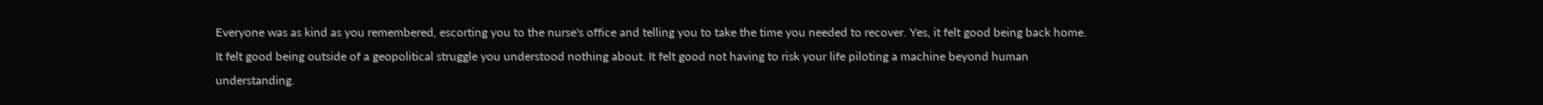Everyone was as kind as you remembered, escorting you to the nurse's office and telling you to take the time you needed to recover. Yes, it felt good being back home. It felt good being outside of a geopolitical struggle you understood nothing about. It felt good not having to risk your life piloting a machine beyond human understanding.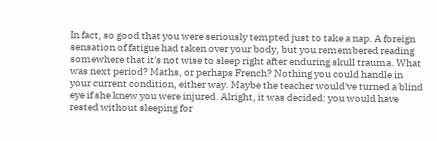In fact, so good that you were seriously tempted just to take a nap. A foreign sensation of fatigue had taken over your body, but you remembered reading somewhere that it's not wise to sleep right after enduring skull trauma. What was next period? Maths, or perhaps French? Nothing you could handle in your current condition, either way. Maybe the teacher would've turned a blind eye if she knew you were injured. Alright, it was decided: you would have rested without sleeping for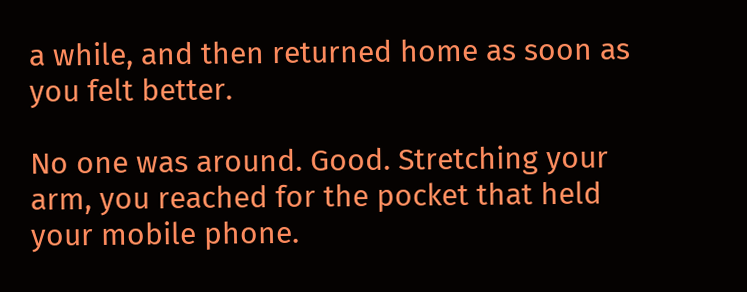a while, and then returned home as soon as you felt better.

No one was around. Good. Stretching your arm, you reached for the pocket that held your mobile phone.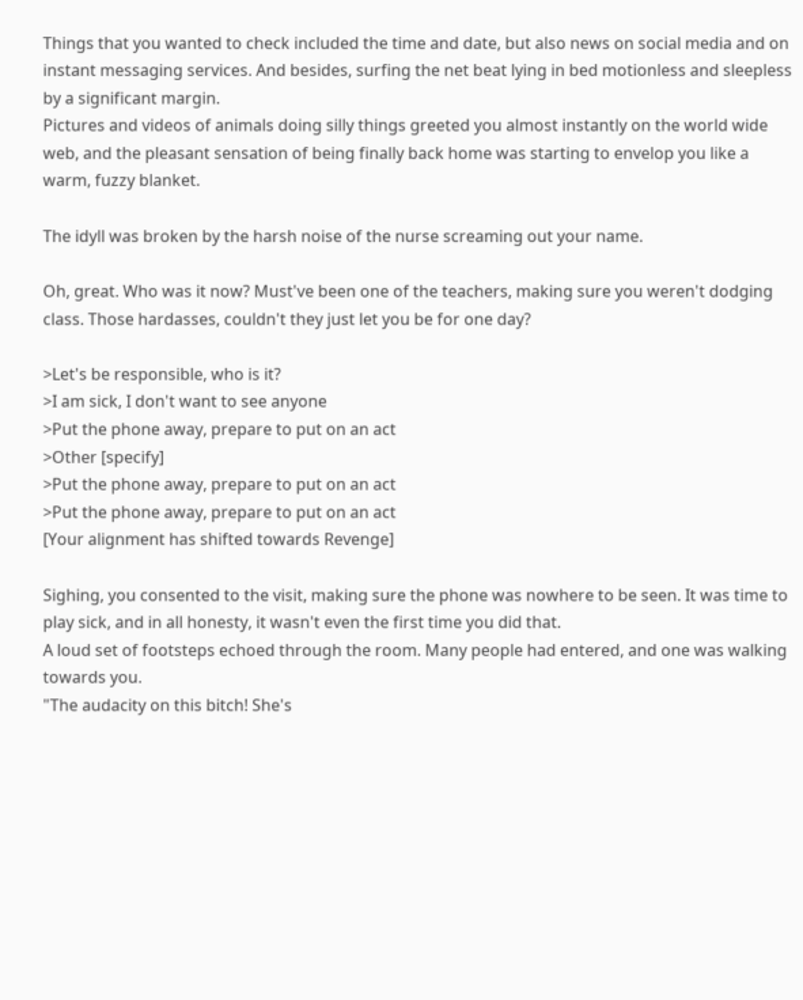Things that you wanted to check included the time and date, but also news on social media and on instant messaging services. And besides, surfing the net beat lying in bed motionless and sleepless by a significant margin.
Pictures and videos of animals doing silly things greeted you almost instantly on the world wide web, and the pleasant sensation of being finally back home was starting to envelop you like a warm, fuzzy blanket.

The idyll was broken by the harsh noise of the nurse screaming out your name.

Oh, great. Who was it now? Must've been one of the teachers, making sure you weren't dodging class. Those hardasses, couldn't they just let you be for one day?

>Let's be responsible, who is it?
>I am sick, I don't want to see anyone
>Put the phone away, prepare to put on an act
>Other [specify]
>Put the phone away, prepare to put on an act
>Put the phone away, prepare to put on an act
[Your alignment has shifted towards Revenge]

Sighing, you consented to the visit, making sure the phone was nowhere to be seen. It was time to play sick, and in all honesty, it wasn't even the first time you did that.
A loud set of footsteps echoed through the room. Many people had entered, and one was walking towards you.
"The audacity on this bitch! She's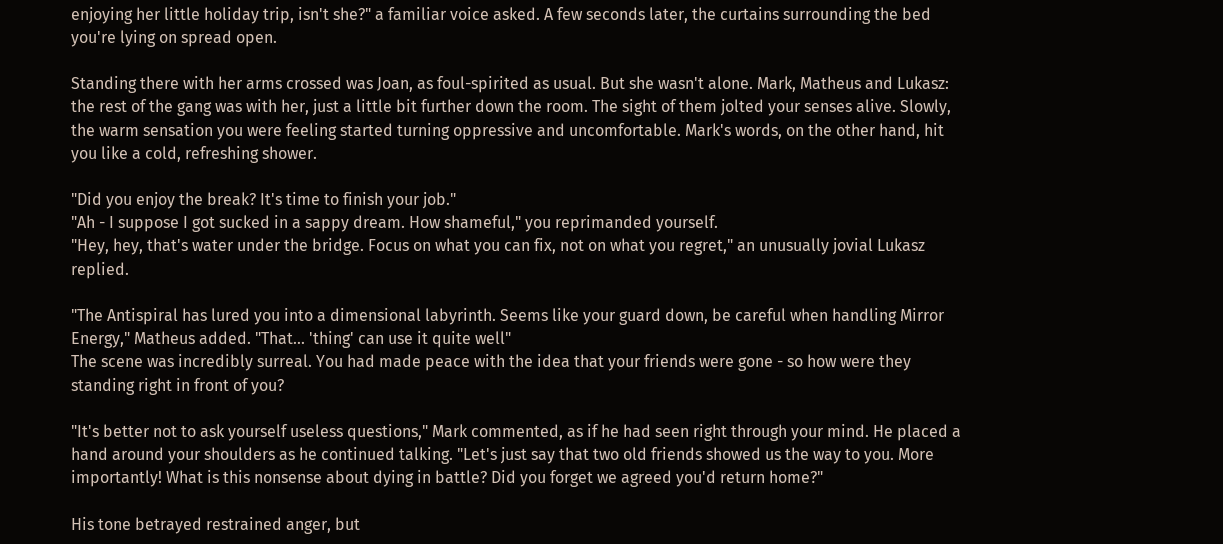enjoying her little holiday trip, isn't she?" a familiar voice asked. A few seconds later, the curtains surrounding the bed you're lying on spread open.

Standing there with her arms crossed was Joan, as foul-spirited as usual. But she wasn't alone. Mark, Matheus and Lukasz: the rest of the gang was with her, just a little bit further down the room. The sight of them jolted your senses alive. Slowly, the warm sensation you were feeling started turning oppressive and uncomfortable. Mark's words, on the other hand, hit you like a cold, refreshing shower.

"Did you enjoy the break? It's time to finish your job."
"Ah - I suppose I got sucked in a sappy dream. How shameful," you reprimanded yourself.
"Hey, hey, that's water under the bridge. Focus on what you can fix, not on what you regret," an unusually jovial Lukasz replied.

"The Antispiral has lured you into a dimensional labyrinth. Seems like your guard down, be careful when handling Mirror Energy," Matheus added. "That... 'thing' can use it quite well"
The scene was incredibly surreal. You had made peace with the idea that your friends were gone - so how were they standing right in front of you?

"It's better not to ask yourself useless questions," Mark commented, as if he had seen right through your mind. He placed a hand around your shoulders as he continued talking. "Let's just say that two old friends showed us the way to you. More importantly! What is this nonsense about dying in battle? Did you forget we agreed you'd return home?"

His tone betrayed restrained anger, but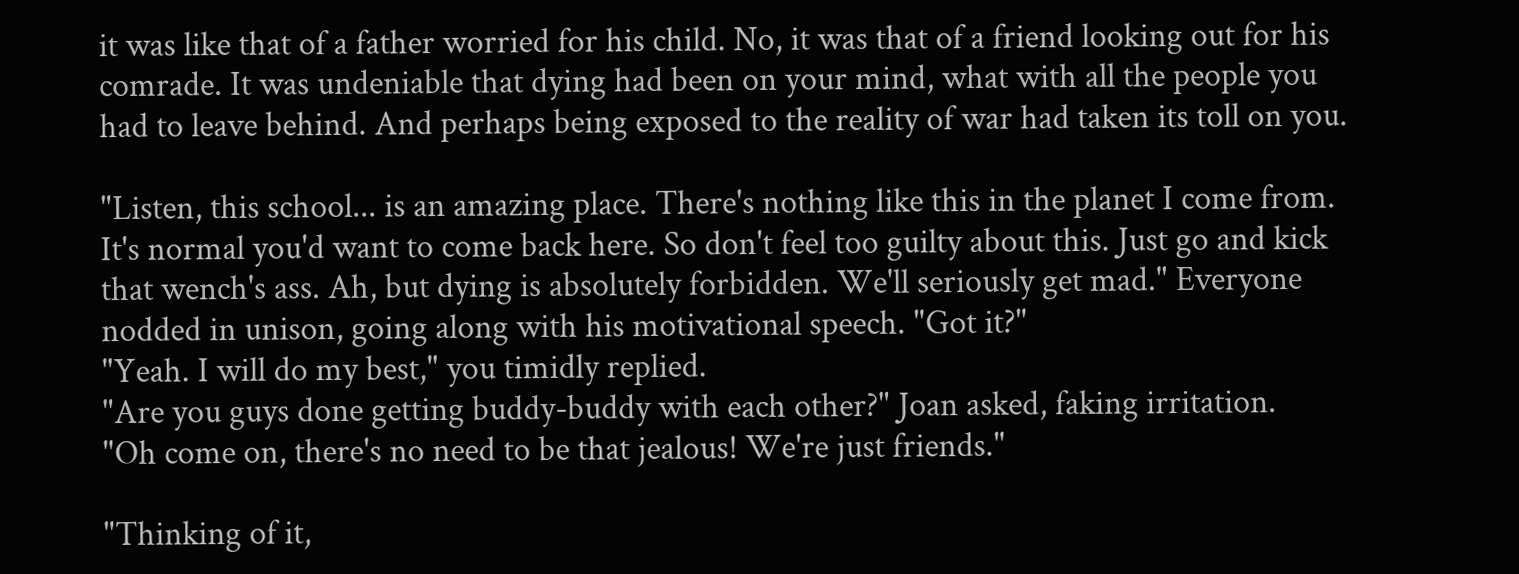it was like that of a father worried for his child. No, it was that of a friend looking out for his comrade. It was undeniable that dying had been on your mind, what with all the people you had to leave behind. And perhaps being exposed to the reality of war had taken its toll on you.

"Listen, this school... is an amazing place. There's nothing like this in the planet I come from. It's normal you'd want to come back here. So don't feel too guilty about this. Just go and kick that wench's ass. Ah, but dying is absolutely forbidden. We'll seriously get mad." Everyone nodded in unison, going along with his motivational speech. "Got it?"
"Yeah. I will do my best," you timidly replied.
"Are you guys done getting buddy-buddy with each other?" Joan asked, faking irritation.
"Oh come on, there's no need to be that jealous! We're just friends."

"Thinking of it,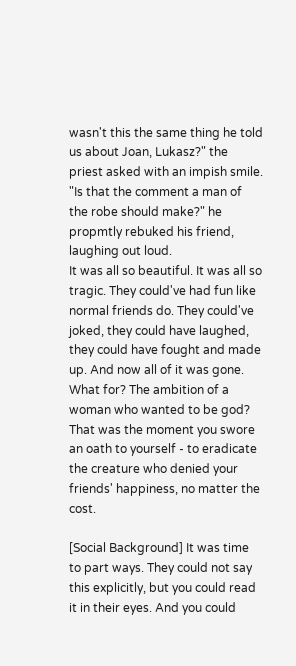wasn't this the same thing he told us about Joan, Lukasz?" the priest asked with an impish smile.
"Is that the comment a man of the robe should make?" he propmtly rebuked his friend, laughing out loud.
It was all so beautiful. It was all so tragic. They could've had fun like normal friends do. They could've joked, they could have laughed, they could have fought and made up. And now all of it was gone. What for? The ambition of a woman who wanted to be god? That was the moment you swore an oath to yourself - to eradicate the creature who denied your friends' happiness, no matter the cost.

[Social Background] It was time to part ways. They could not say this explicitly, but you could read it in their eyes. And you could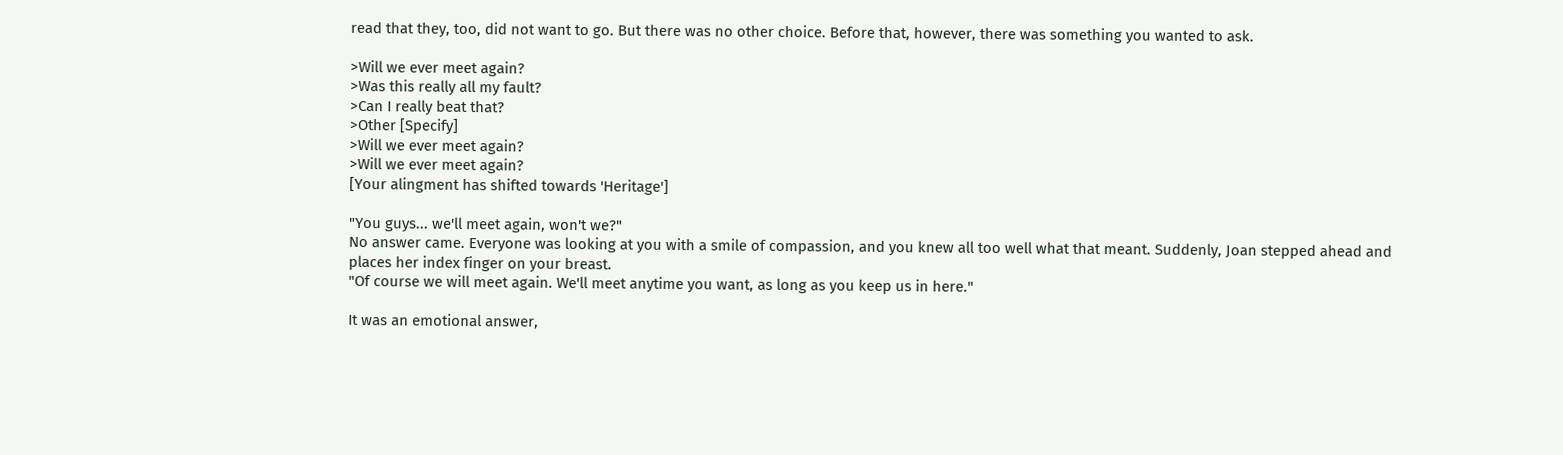read that they, too, did not want to go. But there was no other choice. Before that, however, there was something you wanted to ask.

>Will we ever meet again?
>Was this really all my fault?
>Can I really beat that?
>Other [Specify]
>Will we ever meet again?
>Will we ever meet again?
[Your alingment has shifted towards 'Heritage']

"You guys... we'll meet again, won't we?"
No answer came. Everyone was looking at you with a smile of compassion, and you knew all too well what that meant. Suddenly, Joan stepped ahead and places her index finger on your breast.
"Of course we will meet again. We'll meet anytime you want, as long as you keep us in here."

It was an emotional answer,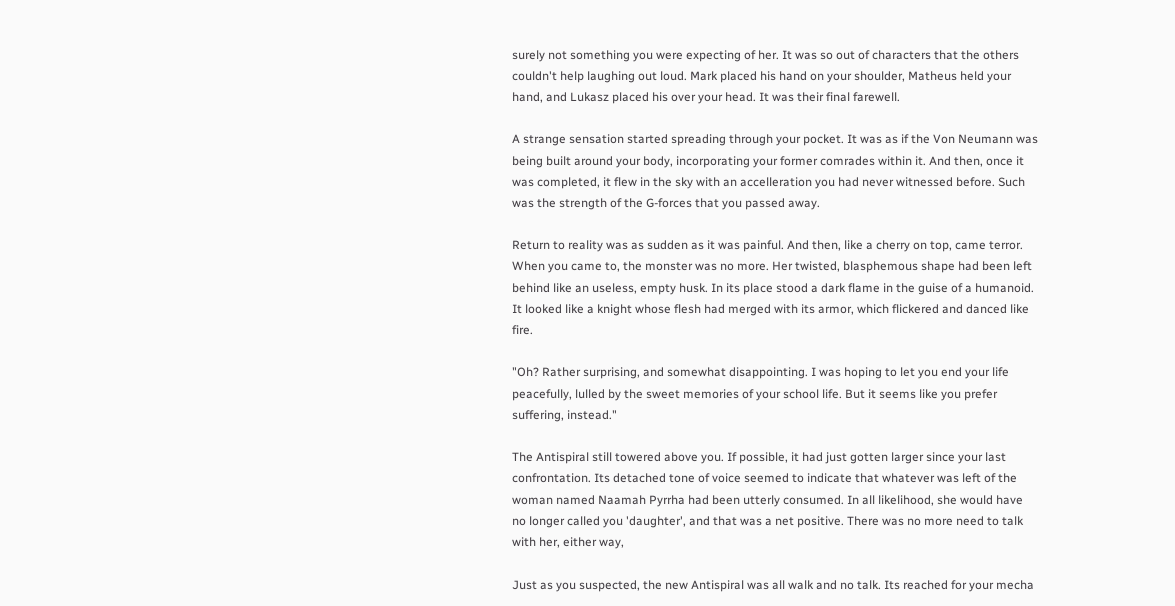surely not something you were expecting of her. It was so out of characters that the others couldn't help laughing out loud. Mark placed his hand on your shoulder, Matheus held your hand, and Lukasz placed his over your head. It was their final farewell.

A strange sensation started spreading through your pocket. It was as if the Von Neumann was being built around your body, incorporating your former comrades within it. And then, once it was completed, it flew in the sky with an accelleration you had never witnessed before. Such was the strength of the G-forces that you passed away.

Return to reality was as sudden as it was painful. And then, like a cherry on top, came terror. When you came to, the monster was no more. Her twisted, blasphemous shape had been left behind like an useless, empty husk. In its place stood a dark flame in the guise of a humanoid. It looked like a knight whose flesh had merged with its armor, which flickered and danced like fire.

"Oh? Rather surprising, and somewhat disappointing. I was hoping to let you end your life peacefully, lulled by the sweet memories of your school life. But it seems like you prefer suffering, instead."

The Antispiral still towered above you. If possible, it had just gotten larger since your last confrontation. Its detached tone of voice seemed to indicate that whatever was left of the woman named Naamah Pyrrha had been utterly consumed. In all likelihood, she would have no longer called you 'daughter', and that was a net positive. There was no more need to talk with her, either way,

Just as you suspected, the new Antispiral was all walk and no talk. Its reached for your mecha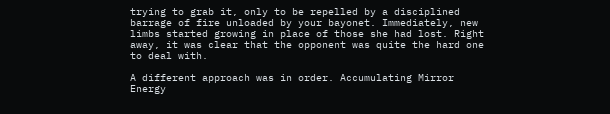trying to grab it, only to be repelled by a disciplined barrage of fire unloaded by your bayonet. Immediately, new limbs started growing in place of those she had lost. Right away, it was clear that the opponent was quite the hard one to deal with.

A different approach was in order. Accumulating Mirror Energy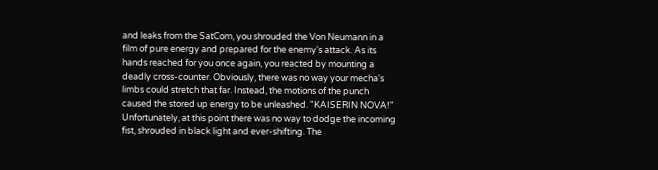and leaks from the SatCom, you shrouded the Von Neumann in a film of pure energy and prepared for the enemy's attack. As its hands reached for you once again, you reacted by mounting a deadly cross-counter. Obviously, there was no way your mecha's limbs could stretch that far. Instead, the motions of the punch caused the stored up energy to be unleashed. "KAISERIN NOVA!"
Unfortunately, at this point there was no way to dodge the incoming fist, shrouded in black light and ever-shifting. The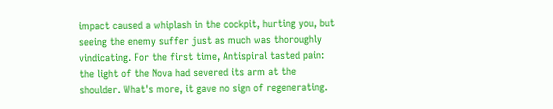impact caused a whiplash in the cockpit, hurting you, but seeing the enemy suffer just as much was thoroughly vindicating. For the first time, Antispiral tasted pain: the light of the Nova had severed its arm at the shoulder. What's more, it gave no sign of regenerating.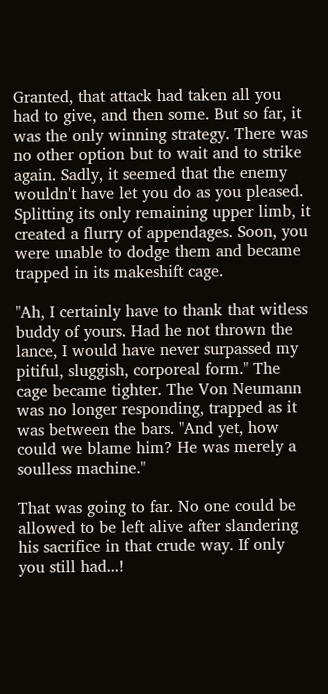Granted, that attack had taken all you had to give, and then some. But so far, it was the only winning strategy. There was no other option but to wait and to strike again. Sadly, it seemed that the enemy wouldn't have let you do as you pleased. Splitting its only remaining upper limb, it created a flurry of appendages. Soon, you were unable to dodge them and became trapped in its makeshift cage.

"Ah, I certainly have to thank that witless buddy of yours. Had he not thrown the lance, I would have never surpassed my pitiful, sluggish, corporeal form." The cage became tighter. The Von Neumann was no longer responding, trapped as it was between the bars. "And yet, how could we blame him? He was merely a soulless machine."

That was going to far. No one could be allowed to be left alive after slandering his sacrifice in that crude way. If only you still had...!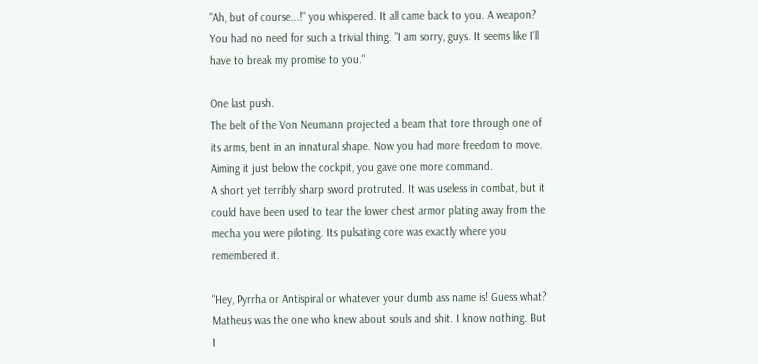"Ah, but of course...!" you whispered. It all came back to you. A weapon? You had no need for such a trivial thing. "I am sorry, guys. It seems like I'll have to break my promise to you."

One last push.
The belt of the Von Neumann projected a beam that tore through one of its arms, bent in an innatural shape. Now you had more freedom to move. Aiming it just below the cockpit, you gave one more command.
A short yet terribly sharp sword protruted. It was useless in combat, but it could have been used to tear the lower chest armor plating away from the mecha you were piloting. Its pulsating core was exactly where you remembered it.

"Hey, Pyrrha or Antispiral or whatever your dumb ass name is! Guess what? Matheus was the one who knew about souls and shit. I know nothing. But I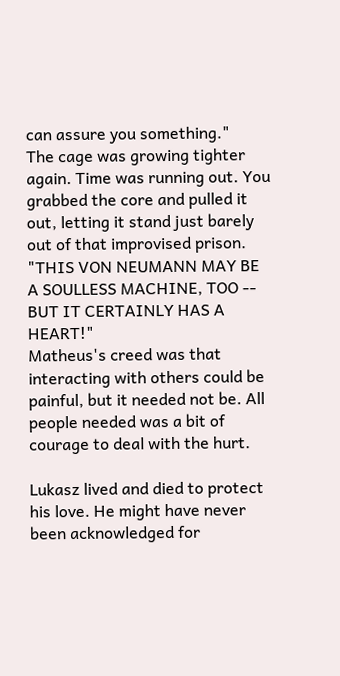can assure you something."
The cage was growing tighter again. Time was running out. You grabbed the core and pulled it out, letting it stand just barely out of that improvised prison. "THIS VON NEUMANN MAY BE A SOULLESS MACHINE, TOO -- BUT IT CERTAINLY HAS A HEART!"
Matheus's creed was that interacting with others could be painful, but it needed not be. All people needed was a bit of courage to deal with the hurt.

Lukasz lived and died to protect his love. He might have never been acknowledged for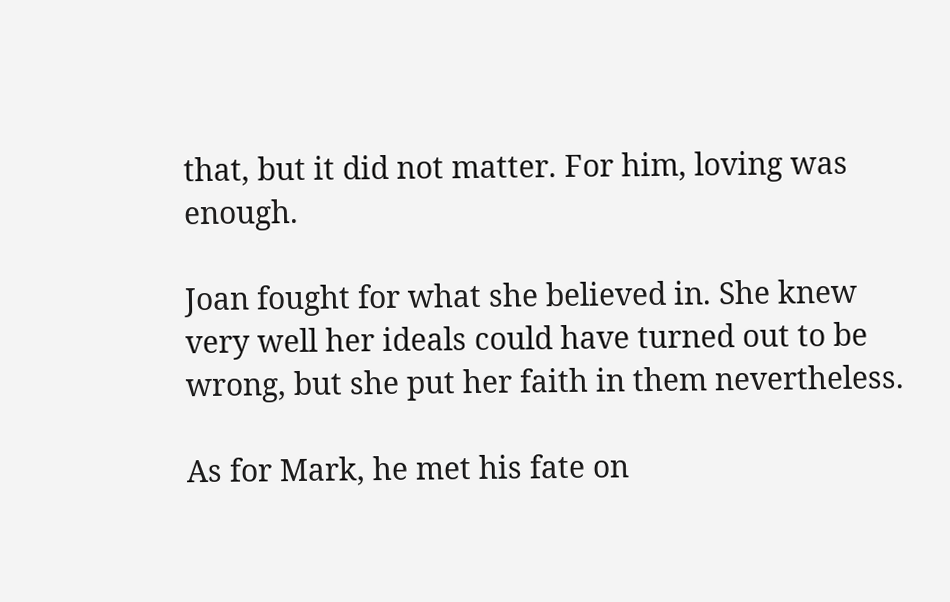that, but it did not matter. For him, loving was enough.

Joan fought for what she believed in. She knew very well her ideals could have turned out to be wrong, but she put her faith in them nevertheless.

As for Mark, he met his fate on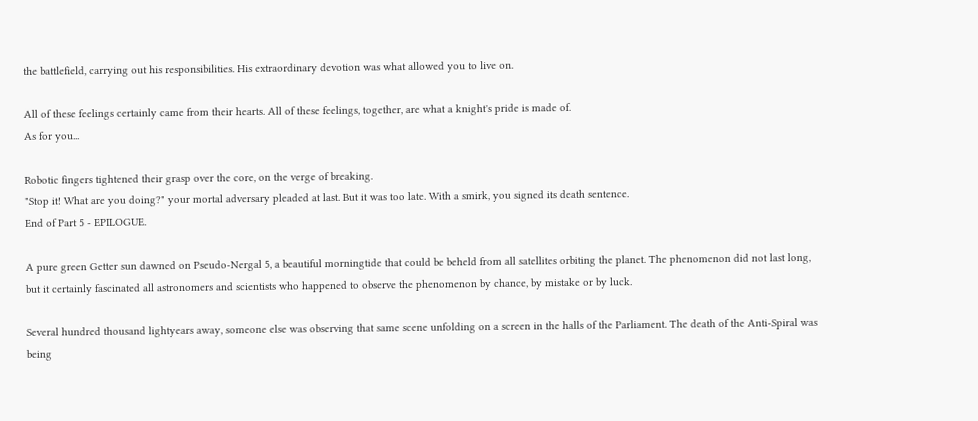the battlefield, carrying out his responsibilities. His extraordinary devotion was what allowed you to live on.

All of these feelings certainly came from their hearts. All of these feelings, together, are what a knight's pride is made of.
As for you...

Robotic fingers tightened their grasp over the core, on the verge of breaking.
"Stop it! What are you doing?" your mortal adversary pleaded at last. But it was too late. With a smirk, you signed its death sentence.
End of Part 5 - EPILOGUE.

A pure green Getter sun dawned on Pseudo-Nergal 5, a beautiful morningtide that could be beheld from all satellites orbiting the planet. The phenomenon did not last long, but it certainly fascinated all astronomers and scientists who happened to observe the phenomenon by chance, by mistake or by luck.

Several hundred thousand lightyears away, someone else was observing that same scene unfolding on a screen in the halls of the Parliament. The death of the Anti-Spiral was being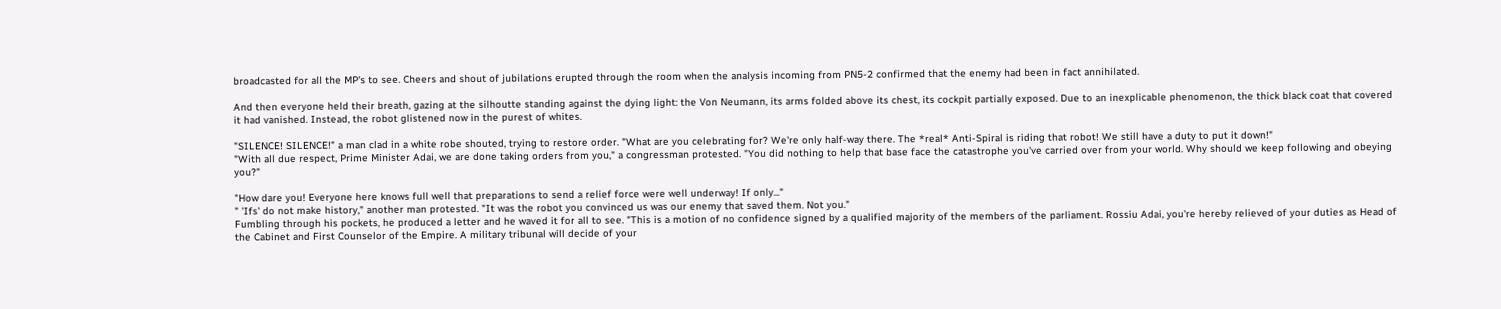broadcasted for all the MP's to see. Cheers and shout of jubilations erupted through the room when the analysis incoming from PN5-2 confirmed that the enemy had been in fact annihilated.

And then everyone held their breath, gazing at the silhoutte standing against the dying light: the Von Neumann, its arms folded above its chest, its cockpit partially exposed. Due to an inexplicable phenomenon, the thick black coat that covered it had vanished. Instead, the robot glistened now in the purest of whites.

"SILENCE! SILENCE!" a man clad in a white robe shouted, trying to restore order. "What are you celebrating for? We're only half-way there. The *real* Anti-Spiral is riding that robot! We still have a duty to put it down!"
"With all due respect, Prime Minister Adai, we are done taking orders from you," a congressman protested. "You did nothing to help that base face the catastrophe you've carried over from your world. Why should we keep following and obeying you?"

"How dare you! Everyone here knows full well that preparations to send a relief force were well underway! If only..."
" 'Ifs' do not make history," another man protested. "It was the robot you convinced us was our enemy that saved them. Not you."
Fumbling through his pockets, he produced a letter and he waved it for all to see. "This is a motion of no confidence signed by a qualified majority of the members of the parliament. Rossiu Adai, you're hereby relieved of your duties as Head of the Cabinet and First Counselor of the Empire. A military tribunal will decide of your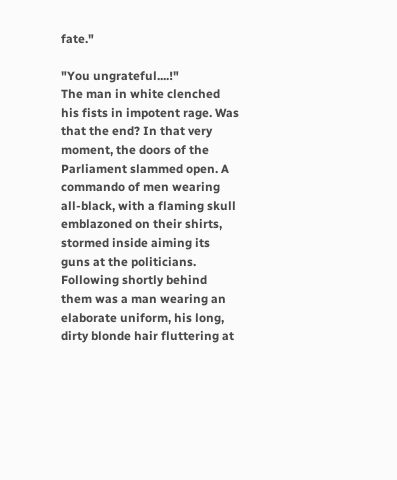fate."

"You ungrateful....!"
The man in white clenched his fists in impotent rage. Was that the end? In that very moment, the doors of the Parliament slammed open. A commando of men wearing all-black, with a flaming skull emblazoned on their shirts, stormed inside aiming its guns at the politicians. Following shortly behind them was a man wearing an elaborate uniform, his long, dirty blonde hair fluttering at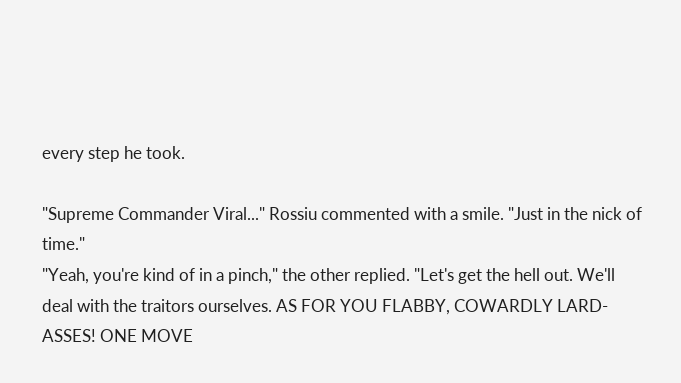every step he took.

"Supreme Commander Viral..." Rossiu commented with a smile. "Just in the nick of time."
"Yeah, you're kind of in a pinch," the other replied. "Let's get the hell out. We'll deal with the traitors ourselves. AS FOR YOU FLABBY, COWARDLY LARD-ASSES! ONE MOVE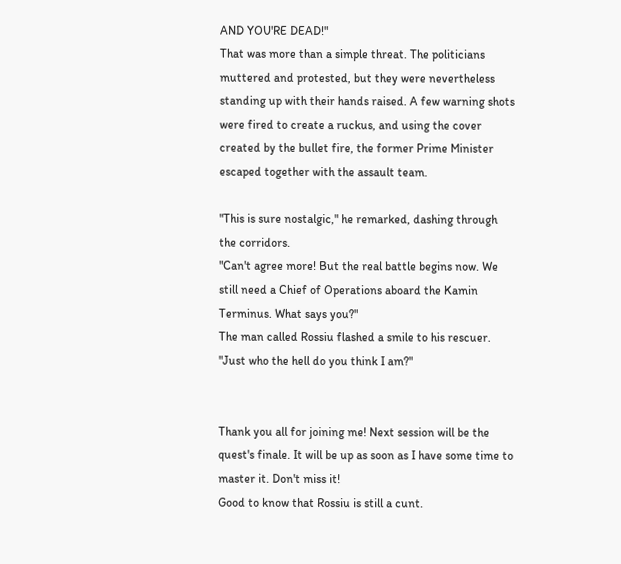AND YOU'RE DEAD!"
That was more than a simple threat. The politicians muttered and protested, but they were nevertheless standing up with their hands raised. A few warning shots were fired to create a ruckus, and using the cover created by the bullet fire, the former Prime Minister escaped together with the assault team.

"This is sure nostalgic," he remarked, dashing through the corridors.
"Can't agree more! But the real battle begins now. We still need a Chief of Operations aboard the Kamin Terminus. What says you?"
The man called Rossiu flashed a smile to his rescuer. "Just who the hell do you think I am?"


Thank you all for joining me! Next session will be the quest's finale. It will be up as soon as I have some time to master it. Don't miss it!
Good to know that Rossiu is still a cunt.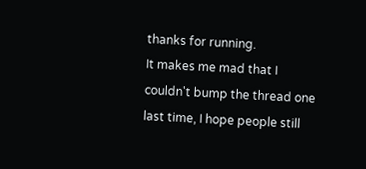thanks for running.
It makes me mad that I couldn't bump the thread one last time, I hope people still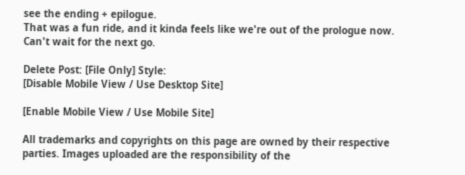see the ending + epilogue.
That was a fun ride, and it kinda feels like we're out of the prologue now. Can't wait for the next go.

Delete Post: [File Only] Style:
[Disable Mobile View / Use Desktop Site]

[Enable Mobile View / Use Mobile Site]

All trademarks and copyrights on this page are owned by their respective parties. Images uploaded are the responsibility of the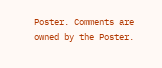Poster. Comments are owned by the Poster.